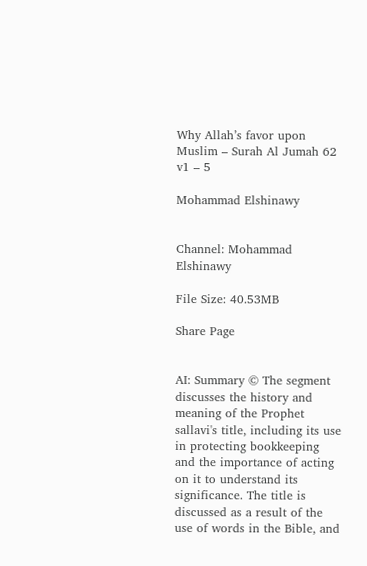Why Allah’s favor upon Muslim – Surah Al Jumah 62 v1 – 5

Mohammad Elshinawy


Channel: Mohammad Elshinawy

File Size: 40.53MB

Share Page


AI: Summary © The segment discusses the history and meaning of the Prophet sallavi's title, including its use in protecting bookkeeping and the importance of acting on it to understand its significance. The title is discussed as a result of the use of words in the Bible, and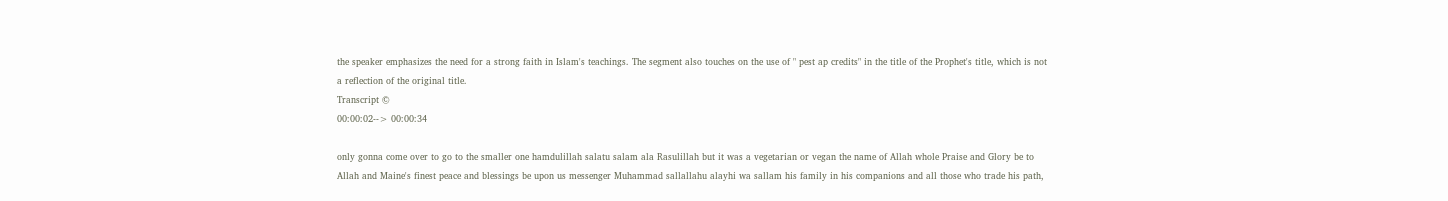the speaker emphasizes the need for a strong faith in Islam's teachings. The segment also touches on the use of " pest ap credits" in the title of the Prophet's title, which is not a reflection of the original title.
Transcript ©
00:00:02--> 00:00:34

only gonna come over to go to the smaller one hamdulillah salatu salam ala Rasulillah but it was a vegetarian or vegan the name of Allah whole Praise and Glory be to Allah and Maine's finest peace and blessings be upon us messenger Muhammad sallallahu alayhi wa sallam his family in his companions and all those who trade his path,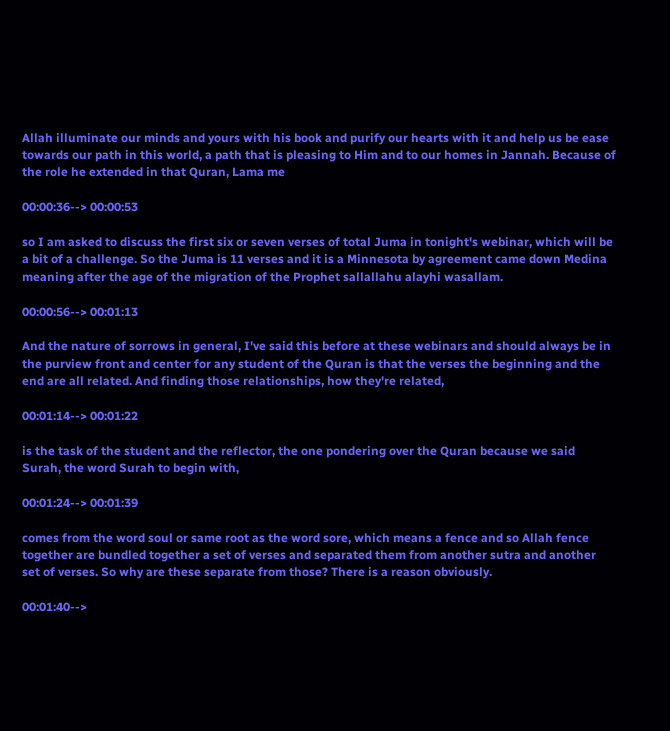Allah illuminate our minds and yours with his book and purify our hearts with it and help us be ease towards our path in this world, a path that is pleasing to Him and to our homes in Jannah. Because of the role he extended in that Quran, Lama me

00:00:36--> 00:00:53

so I am asked to discuss the first six or seven verses of total Juma in tonight's webinar, which will be a bit of a challenge. So the Juma is 11 verses and it is a Minnesota by agreement came down Medina meaning after the age of the migration of the Prophet sallallahu alayhi wasallam.

00:00:56--> 00:01:13

And the nature of sorrows in general, I've said this before at these webinars and should always be in the purview front and center for any student of the Quran is that the verses the beginning and the end are all related. And finding those relationships, how they're related,

00:01:14--> 00:01:22

is the task of the student and the reflector, the one pondering over the Quran because we said Surah, the word Surah to begin with,

00:01:24--> 00:01:39

comes from the word soul or same root as the word sore, which means a fence and so Allah fence together are bundled together a set of verses and separated them from another sutra and another set of verses. So why are these separate from those? There is a reason obviously.

00:01:40-->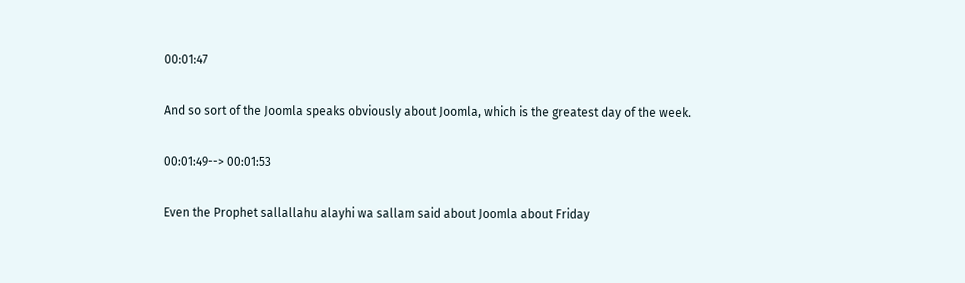00:01:47

And so sort of the Joomla speaks obviously about Joomla, which is the greatest day of the week.

00:01:49--> 00:01:53

Even the Prophet sallallahu alayhi wa sallam said about Joomla about Friday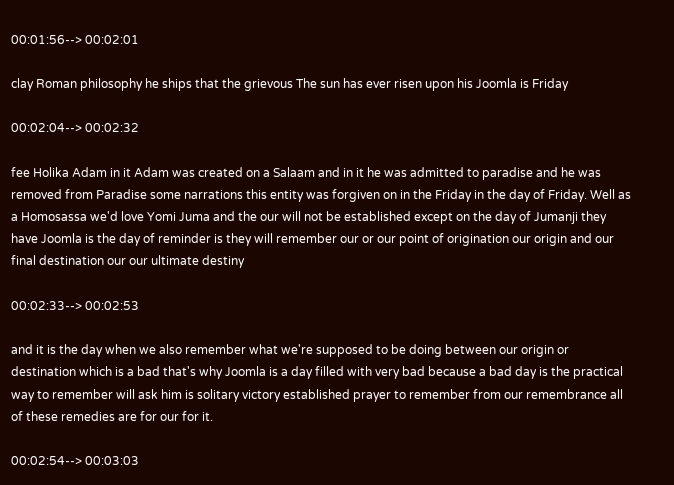00:01:56--> 00:02:01

clay Roman philosophy he ships that the grievous The sun has ever risen upon his Joomla is Friday

00:02:04--> 00:02:32

fee Holika Adam in it Adam was created on a Salaam and in it he was admitted to paradise and he was removed from Paradise some narrations this entity was forgiven on in the Friday in the day of Friday. Well as a Homosassa we'd love Yomi Juma and the our will not be established except on the day of Jumanji they have Joomla is the day of reminder is they will remember our or our point of origination our origin and our final destination our our ultimate destiny

00:02:33--> 00:02:53

and it is the day when we also remember what we're supposed to be doing between our origin or destination which is a bad that's why Joomla is a day filled with very bad because a bad day is the practical way to remember will ask him is solitary victory established prayer to remember from our remembrance all of these remedies are for our for it.

00:02:54--> 00:03:03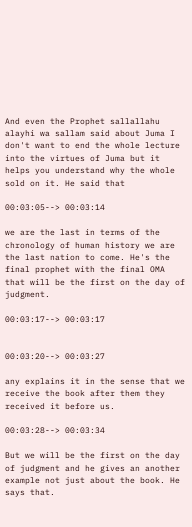And even the Prophet sallallahu alayhi wa sallam said about Juma I don't want to end the whole lecture into the virtues of Juma but it helps you understand why the whole sold on it. He said that

00:03:05--> 00:03:14

we are the last in terms of the chronology of human history we are the last nation to come. He's the final prophet with the final OMA that will be the first on the day of judgment.

00:03:17--> 00:03:17


00:03:20--> 00:03:27

any explains it in the sense that we receive the book after them they received it before us.

00:03:28--> 00:03:34

But we will be the first on the day of judgment and he gives an another example not just about the book. He says that.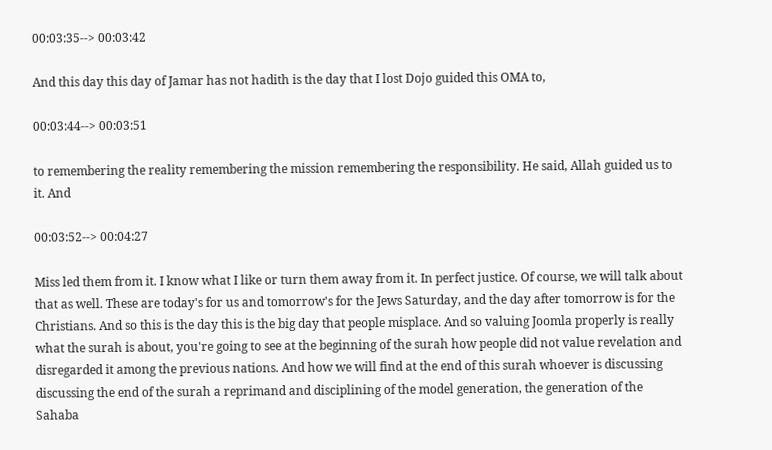00:03:35--> 00:03:42

And this day this day of Jamar has not hadith is the day that I lost Dojo guided this OMA to,

00:03:44--> 00:03:51

to remembering the reality remembering the mission remembering the responsibility. He said, Allah guided us to it. And

00:03:52--> 00:04:27

Miss led them from it. I know what I like or turn them away from it. In perfect justice. Of course, we will talk about that as well. These are today's for us and tomorrow's for the Jews Saturday, and the day after tomorrow is for the Christians. And so this is the day this is the big day that people misplace. And so valuing Joomla properly is really what the surah is about, you're going to see at the beginning of the surah how people did not value revelation and disregarded it among the previous nations. And how we will find at the end of this surah whoever is discussing discussing the end of the surah a reprimand and disciplining of the model generation, the generation of the Sahaba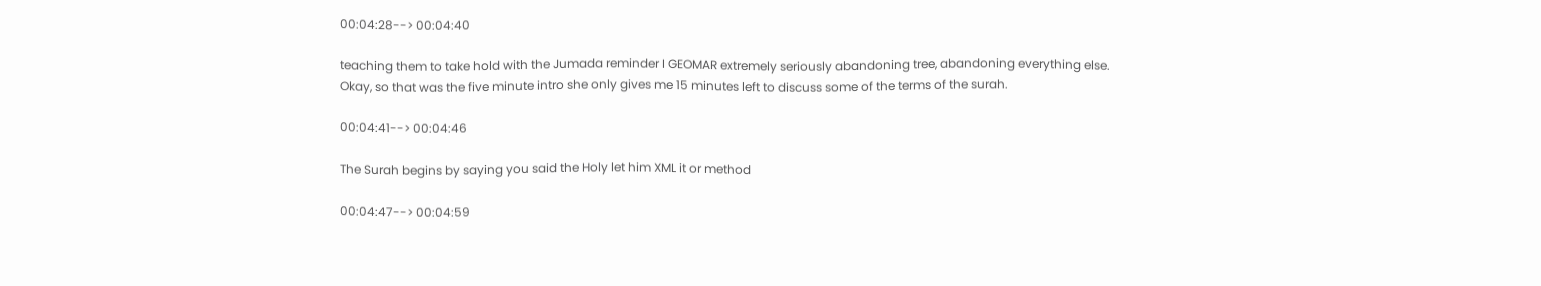00:04:28--> 00:04:40

teaching them to take hold with the Jumada reminder I GEOMAR extremely seriously abandoning tree, abandoning everything else. Okay, so that was the five minute intro she only gives me 15 minutes left to discuss some of the terms of the surah.

00:04:41--> 00:04:46

The Surah begins by saying you said the Holy let him XML it or method

00:04:47--> 00:04:59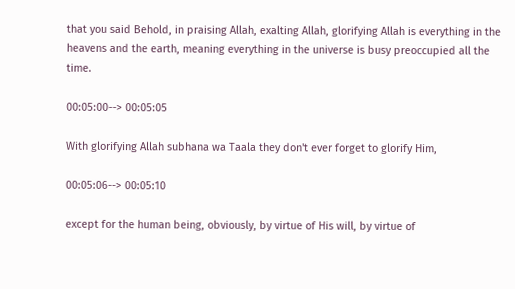that you said Behold, in praising Allah, exalting Allah, glorifying Allah is everything in the heavens and the earth, meaning everything in the universe is busy preoccupied all the time.

00:05:00--> 00:05:05

With glorifying Allah subhana wa Taala they don't ever forget to glorify Him,

00:05:06--> 00:05:10

except for the human being, obviously, by virtue of His will, by virtue of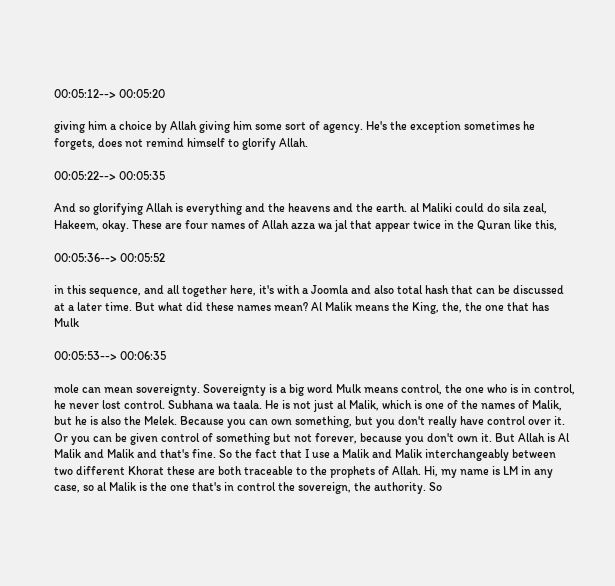00:05:12--> 00:05:20

giving him a choice by Allah giving him some sort of agency. He's the exception sometimes he forgets, does not remind himself to glorify Allah.

00:05:22--> 00:05:35

And so glorifying Allah is everything and the heavens and the earth. al Maliki could do sila zeal, Hakeem, okay. These are four names of Allah azza wa jal that appear twice in the Quran like this,

00:05:36--> 00:05:52

in this sequence, and all together here, it's with a Joomla and also total hash that can be discussed at a later time. But what did these names mean? Al Malik means the King, the, the one that has Mulk

00:05:53--> 00:06:35

mole can mean sovereignty. Sovereignty is a big word Mulk means control, the one who is in control, he never lost control. Subhana wa taala. He is not just al Malik, which is one of the names of Malik, but he is also the Melek. Because you can own something, but you don't really have control over it. Or you can be given control of something but not forever, because you don't own it. But Allah is Al Malik and Malik and that's fine. So the fact that I use a Malik and Malik interchangeably between two different Khorat these are both traceable to the prophets of Allah. Hi, my name is LM in any case, so al Malik is the one that's in control the sovereign, the authority. So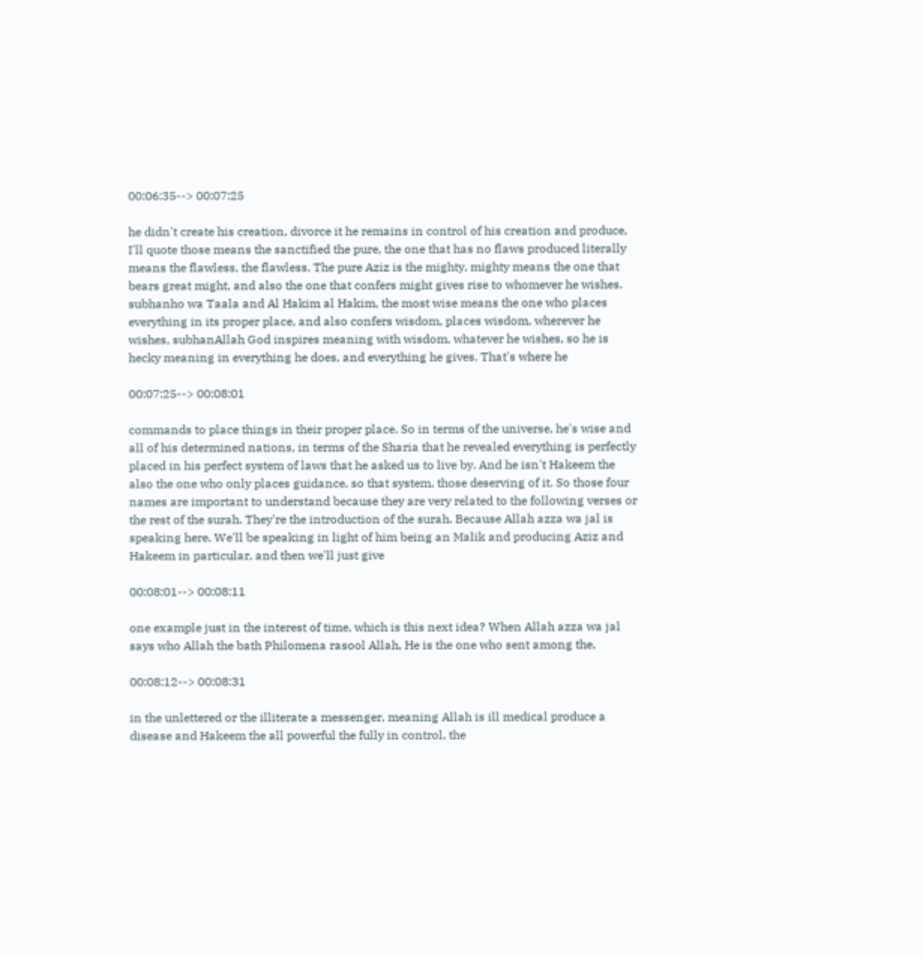00:06:35--> 00:07:25

he didn't create his creation, divorce it he remains in control of his creation and produce, I'll quote those means the sanctified the pure, the one that has no flaws produced literally means the flawless, the flawless. The pure Aziz is the mighty, mighty means the one that bears great might, and also the one that confers might gives rise to whomever he wishes. subhanho wa Taala and Al Hakim al Hakim, the most wise means the one who places everything in its proper place, and also confers wisdom, places wisdom, wherever he wishes, subhanAllah God inspires meaning with wisdom, whatever he wishes, so he is hecky meaning in everything he does, and everything he gives. That's where he

00:07:25--> 00:08:01

commands to place things in their proper place. So in terms of the universe, he's wise and all of his determined nations, in terms of the Sharia that he revealed everything is perfectly placed in his perfect system of laws that he asked us to live by. And he isn't Hakeem the also the one who only places guidance, so that system, those deserving of it. So those four names are important to understand because they are very related to the following verses or the rest of the surah. They're the introduction of the surah. Because Allah azza wa jal is speaking here. We'll be speaking in light of him being an Malik and producing Aziz and Hakeem in particular, and then we'll just give

00:08:01--> 00:08:11

one example just in the interest of time, which is this next idea? When Allah azza wa jal says who Allah the bath Philomena rasool Allah, He is the one who sent among the,

00:08:12--> 00:08:31

in the unlettered or the illiterate a messenger, meaning Allah is ill medical produce a disease and Hakeem the all powerful the fully in control, the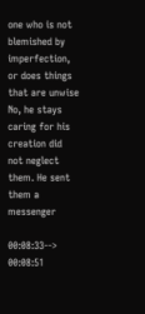one who is not blemished by imperfection, or does things that are unwise No, he stays caring for his creation did not neglect them. He sent them a messenger

00:08:33--> 00:08:51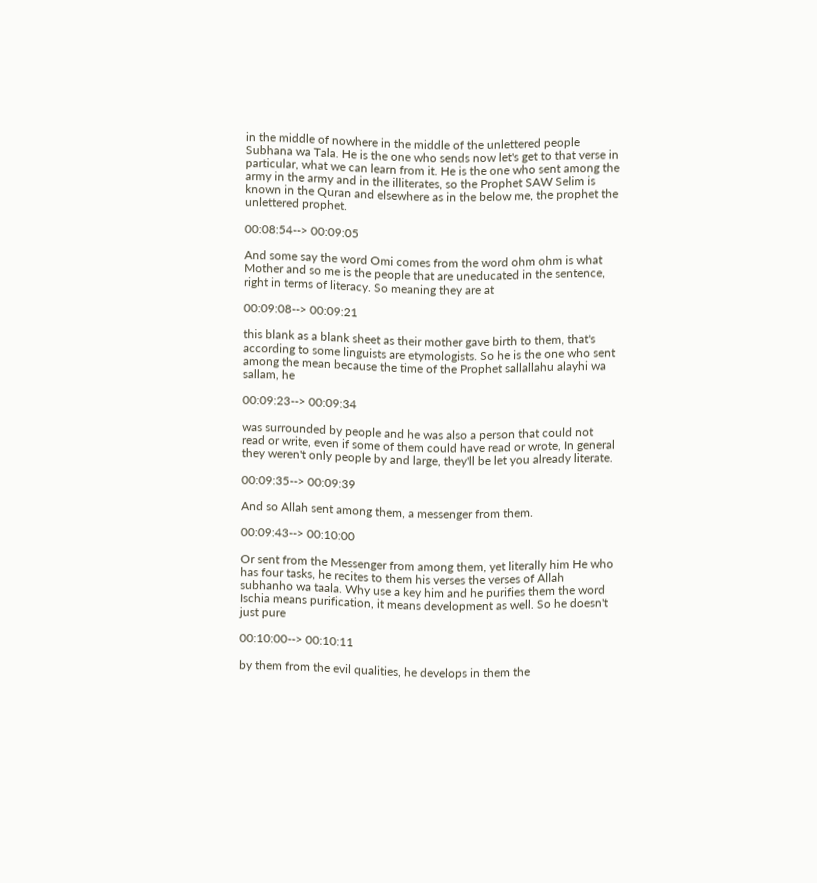in the middle of nowhere in the middle of the unlettered people Subhana wa Tala. He is the one who sends now let's get to that verse in particular, what we can learn from it. He is the one who sent among the army in the army and in the illiterates, so the Prophet SAW Selim is known in the Quran and elsewhere as in the below me, the prophet the unlettered prophet.

00:08:54--> 00:09:05

And some say the word Omi comes from the word ohm ohm is what Mother and so me is the people that are uneducated in the sentence, right in terms of literacy. So meaning they are at

00:09:08--> 00:09:21

this blank as a blank sheet as their mother gave birth to them, that's according to some linguists are etymologists. So he is the one who sent among the mean because the time of the Prophet sallallahu alayhi wa sallam, he

00:09:23--> 00:09:34

was surrounded by people and he was also a person that could not read or write, even if some of them could have read or wrote, In general they weren't only people by and large, they'll be let you already literate.

00:09:35--> 00:09:39

And so Allah sent among them, a messenger from them.

00:09:43--> 00:10:00

Or sent from the Messenger from among them, yet literally him He who has four tasks, he recites to them his verses the verses of Allah subhanho wa taala. Why use a key him and he purifies them the word Ischia means purification, it means development as well. So he doesn't just pure

00:10:00--> 00:10:11

by them from the evil qualities, he develops in them the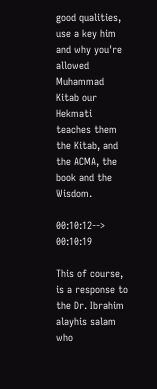good qualities, use a key him and why you're allowed Muhammad Kitab our Hekmati teaches them the Kitab, and the ACMA, the book and the Wisdom.

00:10:12--> 00:10:19

This of course, is a response to the Dr. Ibrahim alayhis salam who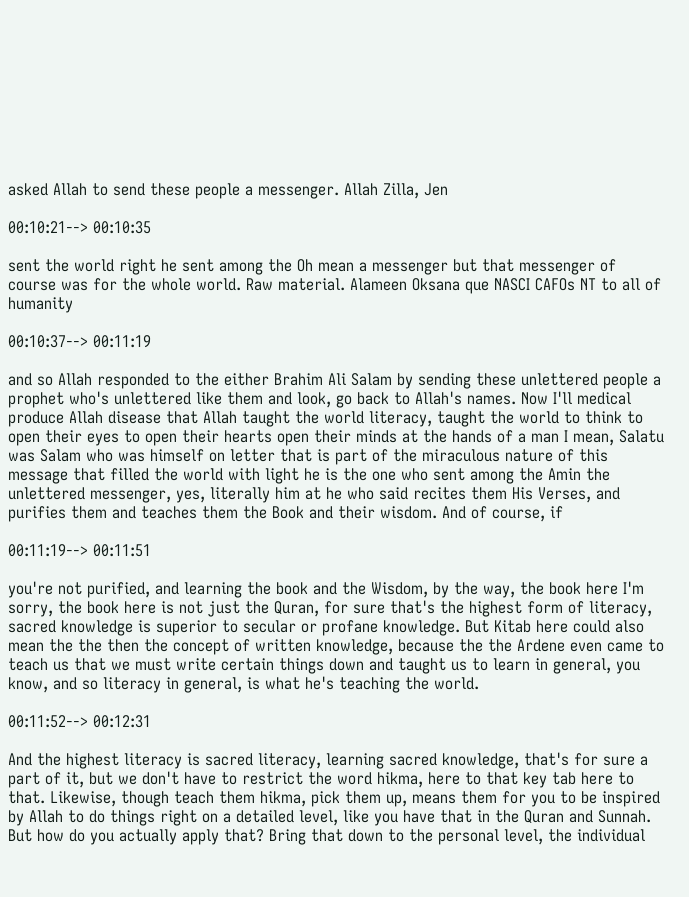asked Allah to send these people a messenger. Allah Zilla, Jen

00:10:21--> 00:10:35

sent the world right he sent among the Oh mean a messenger but that messenger of course was for the whole world. Raw material. Alameen Oksana que NASCI CAFOs NT to all of humanity

00:10:37--> 00:11:19

and so Allah responded to the either Brahim Ali Salam by sending these unlettered people a prophet who's unlettered like them and look, go back to Allah's names. Now I'll medical produce Allah disease that Allah taught the world literacy, taught the world to think to open their eyes to open their hearts open their minds at the hands of a man I mean, Salatu was Salam who was himself on letter that is part of the miraculous nature of this message that filled the world with light he is the one who sent among the Amin the unlettered messenger, yes, literally him at he who said recites them His Verses, and purifies them and teaches them the Book and their wisdom. And of course, if

00:11:19--> 00:11:51

you're not purified, and learning the book and the Wisdom, by the way, the book here I'm sorry, the book here is not just the Quran, for sure that's the highest form of literacy, sacred knowledge is superior to secular or profane knowledge. But Kitab here could also mean the the then the concept of written knowledge, because the the Ardene even came to teach us that we must write certain things down and taught us to learn in general, you know, and so literacy in general, is what he's teaching the world.

00:11:52--> 00:12:31

And the highest literacy is sacred literacy, learning sacred knowledge, that's for sure a part of it, but we don't have to restrict the word hikma, here to that key tab here to that. Likewise, though teach them hikma, pick them up, means them for you to be inspired by Allah to do things right on a detailed level, like you have that in the Quran and Sunnah. But how do you actually apply that? Bring that down to the personal level, the individual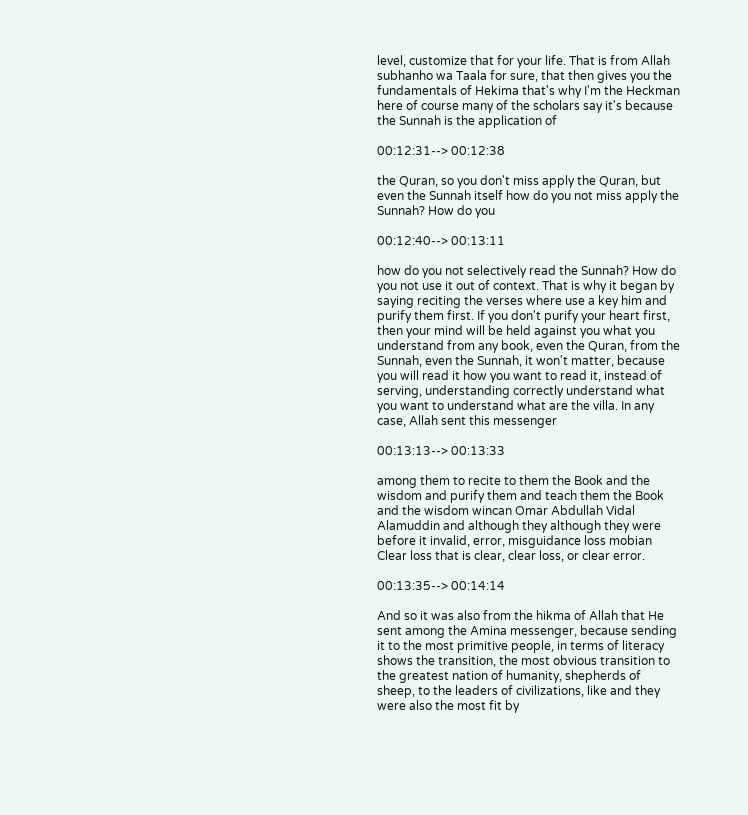level, customize that for your life. That is from Allah subhanho wa Taala for sure, that then gives you the fundamentals of Hekima that's why I'm the Heckman here of course many of the scholars say it's because the Sunnah is the application of

00:12:31--> 00:12:38

the Quran, so you don't miss apply the Quran, but even the Sunnah itself how do you not miss apply the Sunnah? How do you

00:12:40--> 00:13:11

how do you not selectively read the Sunnah? How do you not use it out of context. That is why it began by saying reciting the verses where use a key him and purify them first. If you don't purify your heart first, then your mind will be held against you what you understand from any book, even the Quran, from the Sunnah, even the Sunnah, it won't matter, because you will read it how you want to read it, instead of serving, understanding correctly understand what you want to understand what are the villa. In any case, Allah sent this messenger

00:13:13--> 00:13:33

among them to recite to them the Book and the wisdom and purify them and teach them the Book and the wisdom wincan Omar Abdullah Vidal Alamuddin and although they although they were before it invalid, error, misguidance loss mobian Clear loss that is clear, clear loss, or clear error.

00:13:35--> 00:14:14

And so it was also from the hikma of Allah that He sent among the Amina messenger, because sending it to the most primitive people, in terms of literacy shows the transition, the most obvious transition to the greatest nation of humanity, shepherds of sheep, to the leaders of civilizations, like and they were also the most fit by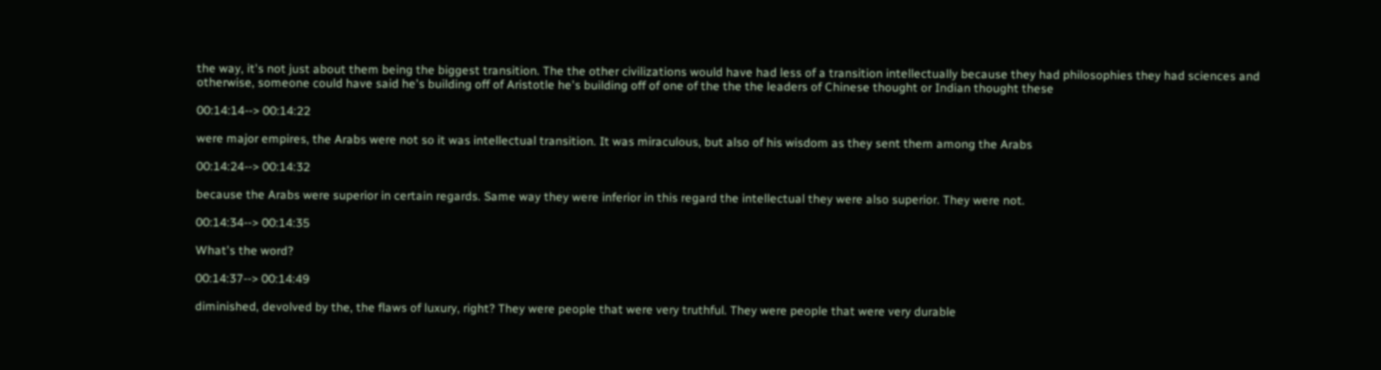the way, it's not just about them being the biggest transition. The the other civilizations would have had less of a transition intellectually because they had philosophies they had sciences and otherwise, someone could have said he's building off of Aristotle he's building off of one of the the the leaders of Chinese thought or Indian thought these

00:14:14--> 00:14:22

were major empires, the Arabs were not so it was intellectual transition. It was miraculous, but also of his wisdom as they sent them among the Arabs

00:14:24--> 00:14:32

because the Arabs were superior in certain regards. Same way they were inferior in this regard the intellectual they were also superior. They were not.

00:14:34--> 00:14:35

What's the word?

00:14:37--> 00:14:49

diminished, devolved by the, the flaws of luxury, right? They were people that were very truthful. They were people that were very durable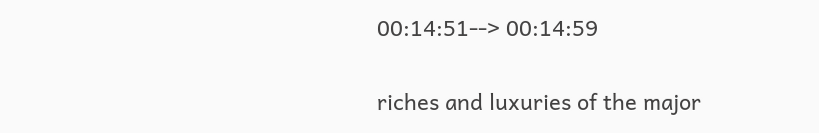00:14:51--> 00:14:59

riches and luxuries of the major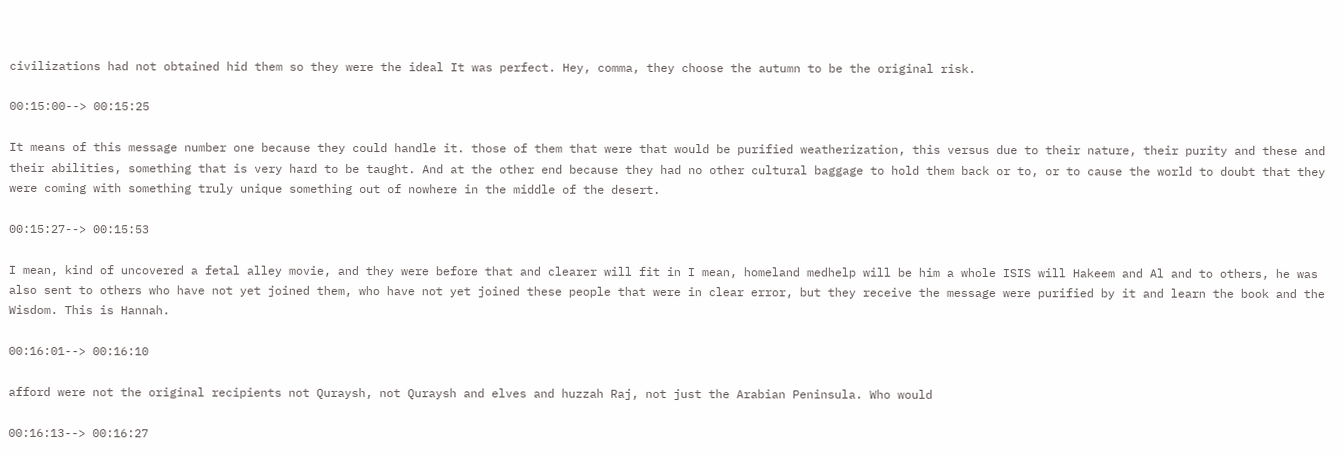civilizations had not obtained hid them so they were the ideal It was perfect. Hey, comma, they choose the autumn to be the original risk.

00:15:00--> 00:15:25

It means of this message number one because they could handle it. those of them that were that would be purified weatherization, this versus due to their nature, their purity and these and their abilities, something that is very hard to be taught. And at the other end because they had no other cultural baggage to hold them back or to, or to cause the world to doubt that they were coming with something truly unique something out of nowhere in the middle of the desert.

00:15:27--> 00:15:53

I mean, kind of uncovered a fetal alley movie, and they were before that and clearer will fit in I mean, homeland medhelp will be him a whole ISIS will Hakeem and Al and to others, he was also sent to others who have not yet joined them, who have not yet joined these people that were in clear error, but they receive the message were purified by it and learn the book and the Wisdom. This is Hannah.

00:16:01--> 00:16:10

afford were not the original recipients not Quraysh, not Quraysh and elves and huzzah Raj, not just the Arabian Peninsula. Who would

00:16:13--> 00:16:27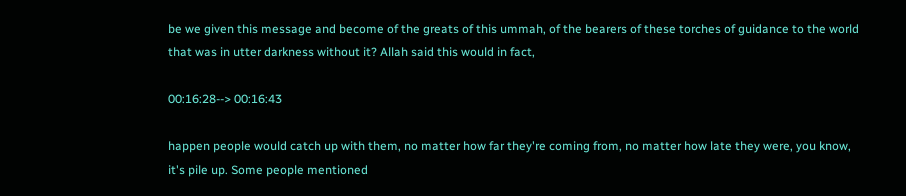be we given this message and become of the greats of this ummah, of the bearers of these torches of guidance to the world that was in utter darkness without it? Allah said this would in fact,

00:16:28--> 00:16:43

happen people would catch up with them, no matter how far they're coming from, no matter how late they were, you know, it's pile up. Some people mentioned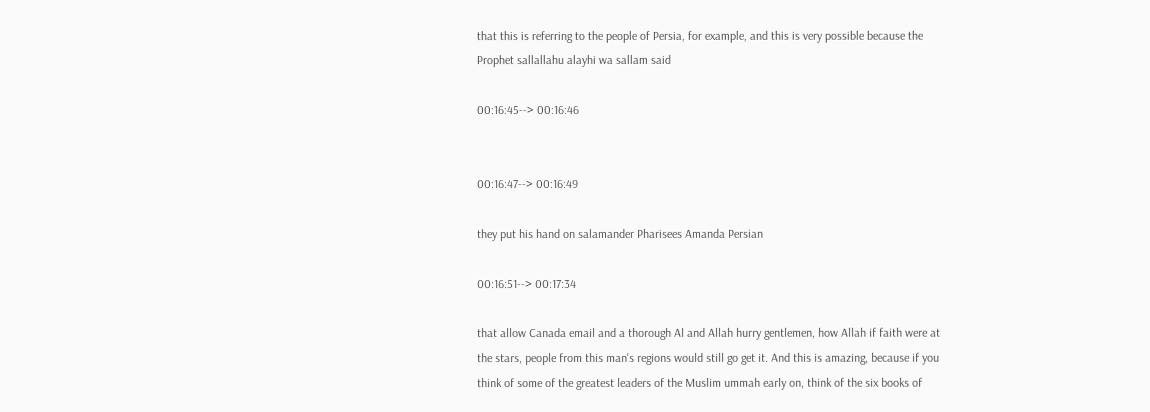that this is referring to the people of Persia, for example, and this is very possible because the Prophet sallallahu alayhi wa sallam said

00:16:45--> 00:16:46


00:16:47--> 00:16:49

they put his hand on salamander Pharisees Amanda Persian

00:16:51--> 00:17:34

that allow Canada email and a thorough Al and Allah hurry gentlemen, how Allah if faith were at the stars, people from this man's regions would still go get it. And this is amazing, because if you think of some of the greatest leaders of the Muslim ummah early on, think of the six books of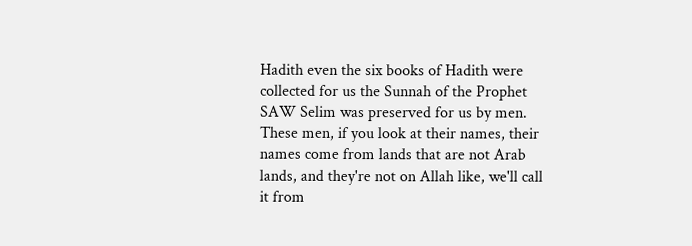Hadith even the six books of Hadith were collected for us the Sunnah of the Prophet SAW Selim was preserved for us by men. These men, if you look at their names, their names come from lands that are not Arab lands, and they're not on Allah like, we'll call it from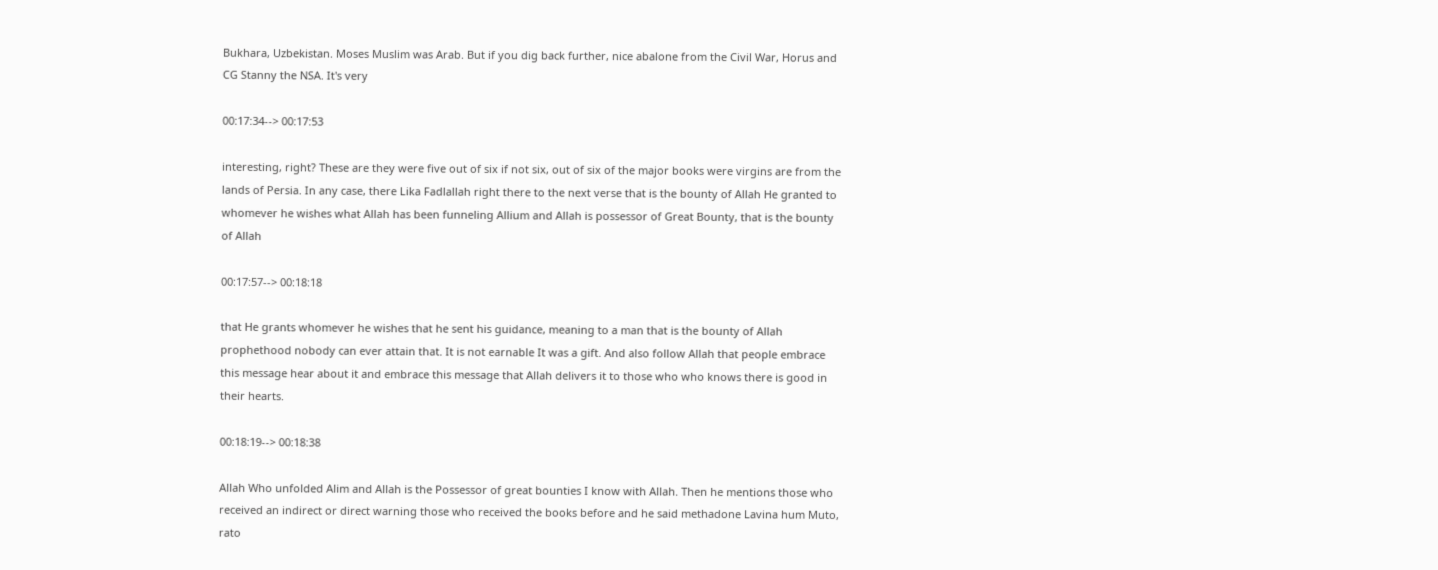Bukhara, Uzbekistan. Moses Muslim was Arab. But if you dig back further, nice abalone from the Civil War, Horus and CG Stanny the NSA. It's very

00:17:34--> 00:17:53

interesting, right? These are they were five out of six if not six, out of six of the major books were virgins are from the lands of Persia. In any case, there Lika Fadlallah right there to the next verse that is the bounty of Allah He granted to whomever he wishes what Allah has been funneling Allium and Allah is possessor of Great Bounty, that is the bounty of Allah

00:17:57--> 00:18:18

that He grants whomever he wishes that he sent his guidance, meaning to a man that is the bounty of Allah prophethood nobody can ever attain that. It is not earnable It was a gift. And also follow Allah that people embrace this message hear about it and embrace this message that Allah delivers it to those who who knows there is good in their hearts.

00:18:19--> 00:18:38

Allah Who unfolded Alim and Allah is the Possessor of great bounties I know with Allah. Then he mentions those who received an indirect or direct warning those who received the books before and he said methadone Lavina hum Muto, rato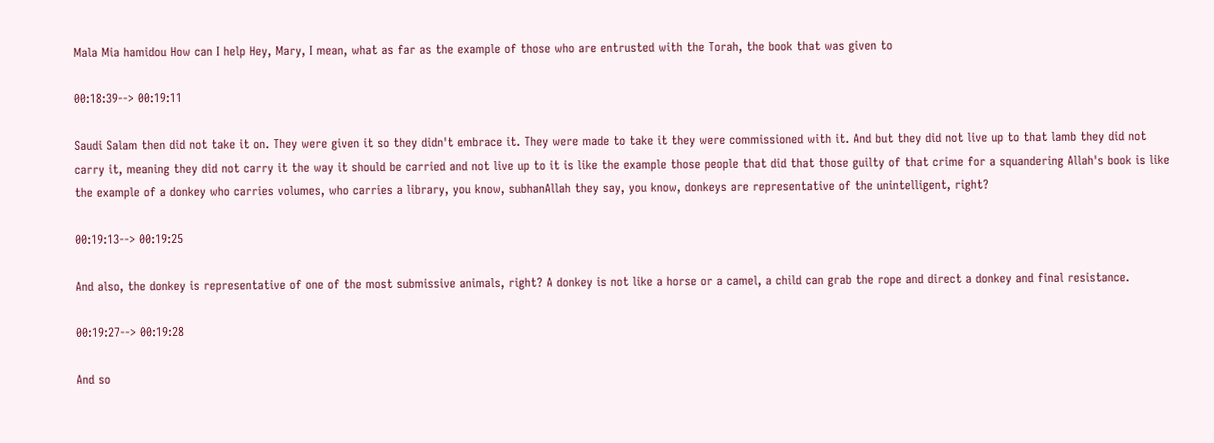Mala Mia hamidou How can I help Hey, Mary, I mean, what as far as the example of those who are entrusted with the Torah, the book that was given to

00:18:39--> 00:19:11

Saudi Salam then did not take it on. They were given it so they didn't embrace it. They were made to take it they were commissioned with it. And but they did not live up to that lamb they did not carry it, meaning they did not carry it the way it should be carried and not live up to it is like the example those people that did that those guilty of that crime for a squandering Allah's book is like the example of a donkey who carries volumes, who carries a library, you know, subhanAllah they say, you know, donkeys are representative of the unintelligent, right?

00:19:13--> 00:19:25

And also, the donkey is representative of one of the most submissive animals, right? A donkey is not like a horse or a camel, a child can grab the rope and direct a donkey and final resistance.

00:19:27--> 00:19:28

And so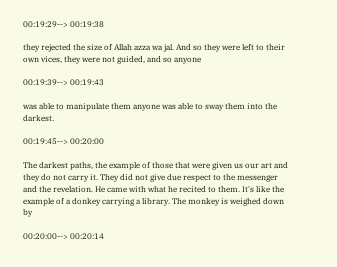00:19:29--> 00:19:38

they rejected the size of Allah azza wa jal. And so they were left to their own vices, they were not guided, and so anyone

00:19:39--> 00:19:43

was able to manipulate them anyone was able to sway them into the darkest.

00:19:45--> 00:20:00

The darkest paths, the example of those that were given us our art and they do not carry it. They did not give due respect to the messenger and the revelation. He came with what he recited to them. It's like the example of a donkey carrying a library. The monkey is weighed down by

00:20:00--> 00:20:14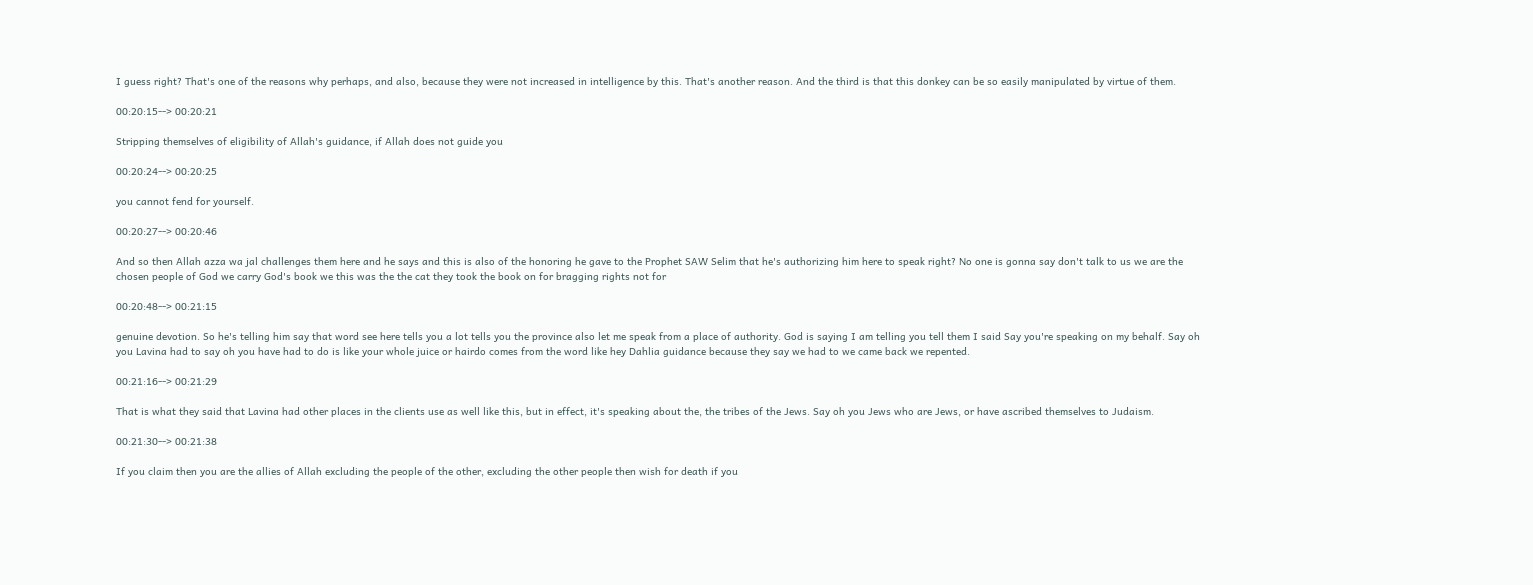I guess right? That's one of the reasons why perhaps, and also, because they were not increased in intelligence by this. That's another reason. And the third is that this donkey can be so easily manipulated by virtue of them.

00:20:15--> 00:20:21

Stripping themselves of eligibility of Allah's guidance, if Allah does not guide you

00:20:24--> 00:20:25

you cannot fend for yourself.

00:20:27--> 00:20:46

And so then Allah azza wa jal challenges them here and he says and this is also of the honoring he gave to the Prophet SAW Selim that he's authorizing him here to speak right? No one is gonna say don't talk to us we are the chosen people of God we carry God's book we this was the the cat they took the book on for bragging rights not for

00:20:48--> 00:21:15

genuine devotion. So he's telling him say that word see here tells you a lot tells you the province also let me speak from a place of authority. God is saying I am telling you tell them I said Say you're speaking on my behalf. Say oh you Lavina had to say oh you have had to do is like your whole juice or hairdo comes from the word like hey Dahlia guidance because they say we had to we came back we repented.

00:21:16--> 00:21:29

That is what they said that Lavina had other places in the clients use as well like this, but in effect, it's speaking about the, the tribes of the Jews. Say oh you Jews who are Jews, or have ascribed themselves to Judaism.

00:21:30--> 00:21:38

If you claim then you are the allies of Allah excluding the people of the other, excluding the other people then wish for death if you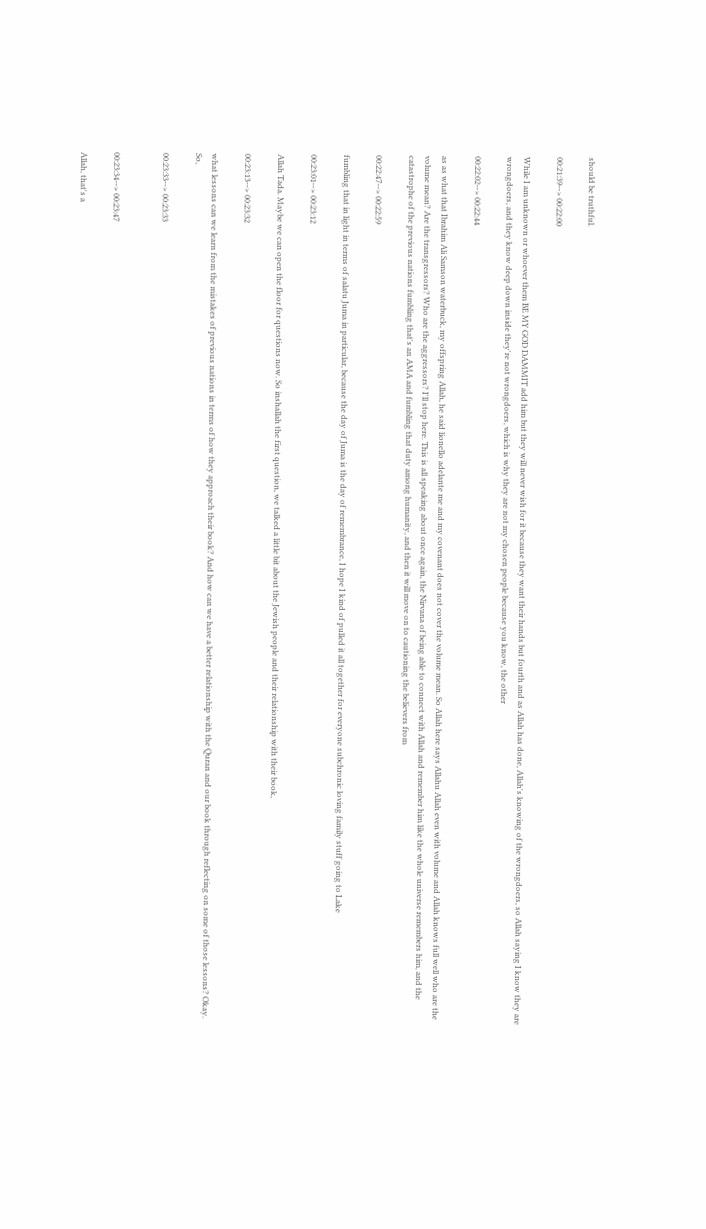should be truthful.

00:21:39--> 00:22:00

While I am unknown or whoever them BE MY GOD DAMMIT add him but they will never wish for it because they want their hands but fourth and as Allah has done, Allah's knowing of the wrongdoers, so Allah saying I know they are wrongdoers, and they know deep down inside they're not wrongdoers, which is why they are not my chosen people because you know, the other

00:22:02--> 00:22:44

as as what that Ibrahim Ali Samson waterbuck, my offspring Allah, he said lionello adelante me and my covenant does not cover the volume mean. So Allah here says Allahu Allah even with volume and Allah knows full well who are the volume mean? Are the transgressors? Who are the aggressors? I'll stop here. This is all speaking about once again, the Nirvana of being able to connect with Allah and remember him like the whole universe remembers him, and the catastrophe of the previous nations fumbling that's an AMA and fumbling that duty among humanity, and then it will move on to cautioning the believers from

00:22:47--> 00:22:59

fumbling that in light in terms of salatu Juma in particular, because the day of Juma is the day of remembrance, I hope I kind of pulled it all together for everyone subchronic loving family stuff going to Lake

00:23:01--> 00:23:12

Allah Tada. Maybe we can open the floor for questions now. So inshallah the first question, we talked a little bit about the Jewish people and their relationship with their book,

00:23:13--> 00:23:32

what lessons can we learn from the mistakes of previous nations in terms of how they approach their book? And how can we have a better relationship with the Quran and our book through reflecting on some of those lessons? Okay. So,

00:23:33--> 00:23:33


00:23:34--> 00:23:47

Allah, that's a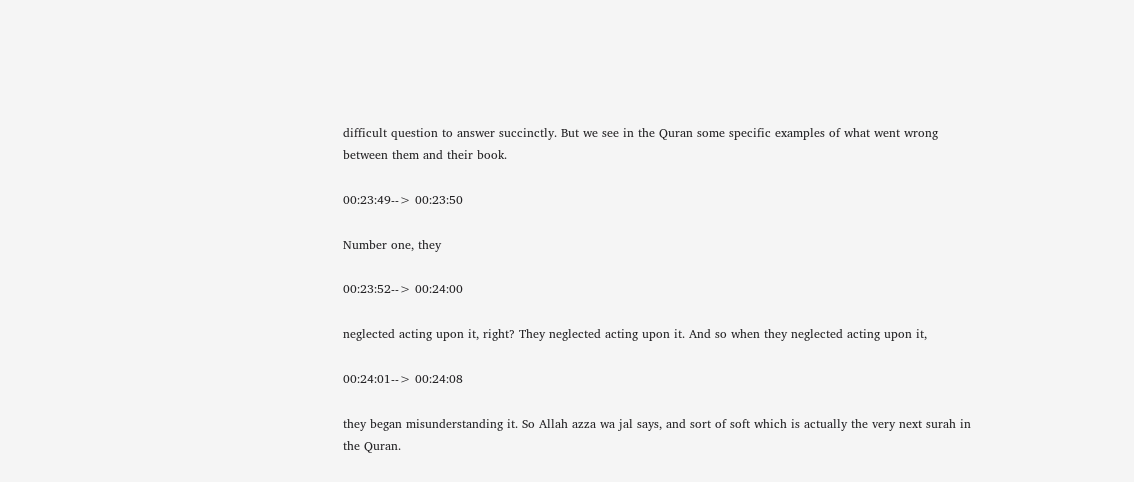difficult question to answer succinctly. But we see in the Quran some specific examples of what went wrong between them and their book.

00:23:49--> 00:23:50

Number one, they

00:23:52--> 00:24:00

neglected acting upon it, right? They neglected acting upon it. And so when they neglected acting upon it,

00:24:01--> 00:24:08

they began misunderstanding it. So Allah azza wa jal says, and sort of soft which is actually the very next surah in the Quran.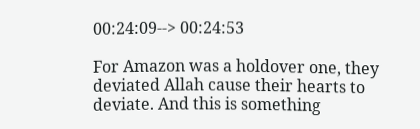00:24:09--> 00:24:53

For Amazon was a holdover one, they deviated Allah cause their hearts to deviate. And this is something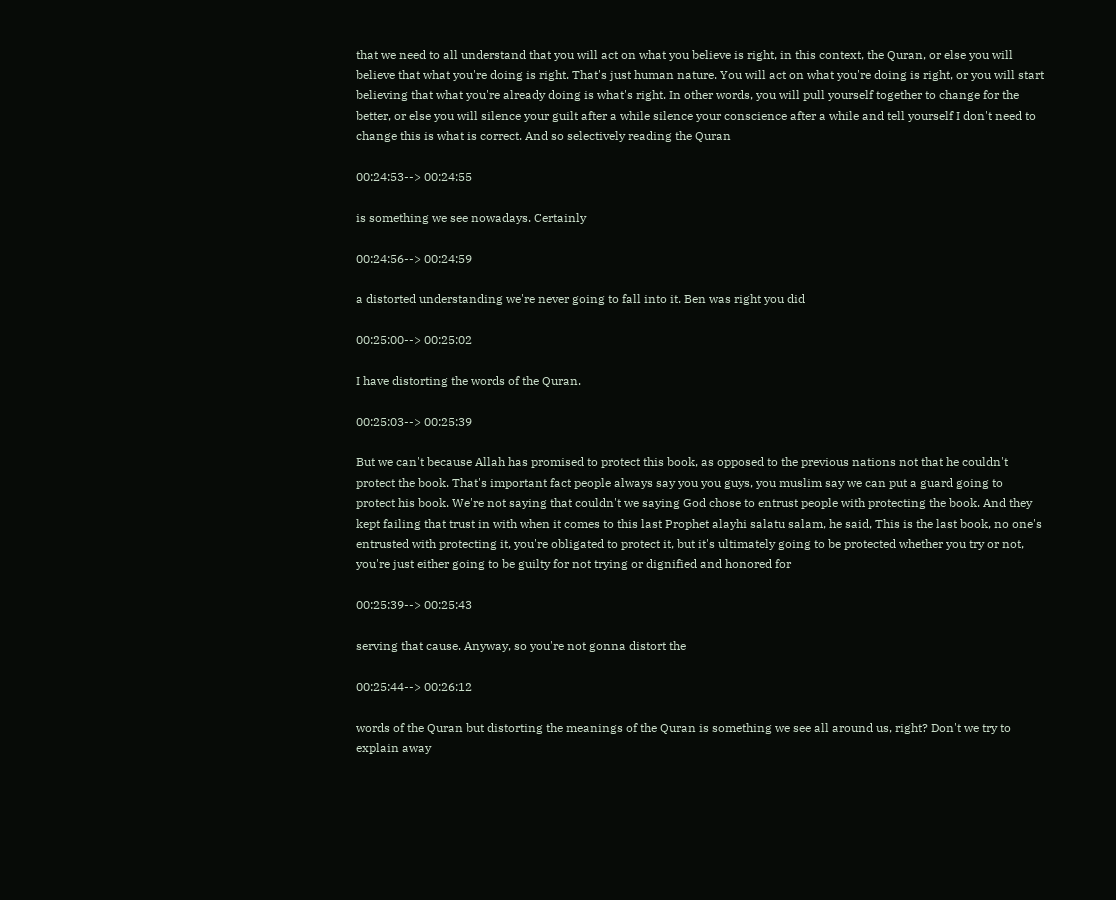that we need to all understand that you will act on what you believe is right, in this context, the Quran, or else you will believe that what you're doing is right. That's just human nature. You will act on what you're doing is right, or you will start believing that what you're already doing is what's right. In other words, you will pull yourself together to change for the better, or else you will silence your guilt after a while silence your conscience after a while and tell yourself I don't need to change this is what is correct. And so selectively reading the Quran

00:24:53--> 00:24:55

is something we see nowadays. Certainly

00:24:56--> 00:24:59

a distorted understanding we're never going to fall into it. Ben was right you did

00:25:00--> 00:25:02

I have distorting the words of the Quran.

00:25:03--> 00:25:39

But we can't because Allah has promised to protect this book, as opposed to the previous nations not that he couldn't protect the book. That's important fact people always say you you guys, you muslim say we can put a guard going to protect his book. We're not saying that couldn't we saying God chose to entrust people with protecting the book. And they kept failing that trust in with when it comes to this last Prophet alayhi salatu salam, he said, This is the last book, no one's entrusted with protecting it, you're obligated to protect it, but it's ultimately going to be protected whether you try or not, you're just either going to be guilty for not trying or dignified and honored for

00:25:39--> 00:25:43

serving that cause. Anyway, so you're not gonna distort the

00:25:44--> 00:26:12

words of the Quran but distorting the meanings of the Quran is something we see all around us, right? Don't we try to explain away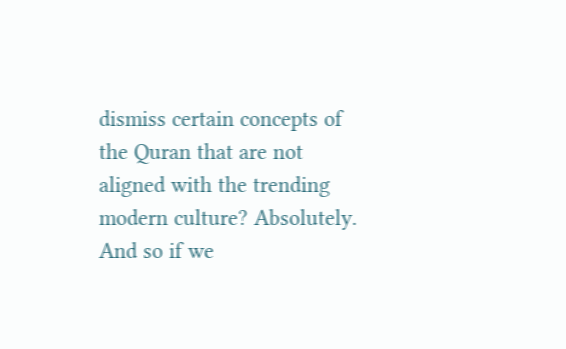dismiss certain concepts of the Quran that are not aligned with the trending modern culture? Absolutely. And so if we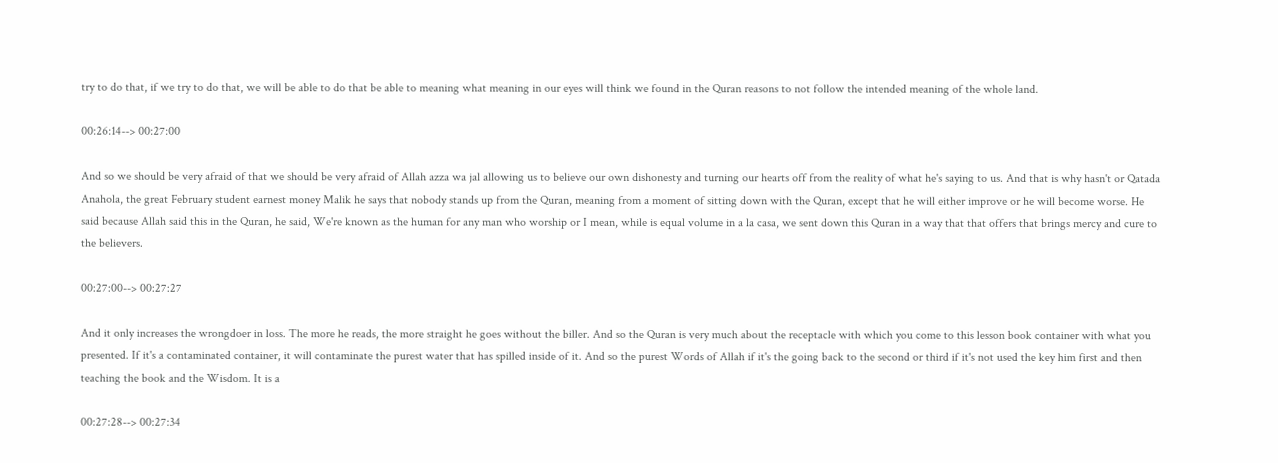try to do that, if we try to do that, we will be able to do that be able to meaning what meaning in our eyes will think we found in the Quran reasons to not follow the intended meaning of the whole land.

00:26:14--> 00:27:00

And so we should be very afraid of that we should be very afraid of Allah azza wa jal allowing us to believe our own dishonesty and turning our hearts off from the reality of what he's saying to us. And that is why hasn't or Qatada Anahola, the great February student earnest money Malik he says that nobody stands up from the Quran, meaning from a moment of sitting down with the Quran, except that he will either improve or he will become worse. He said because Allah said this in the Quran, he said, We're known as the human for any man who worship or I mean, while is equal volume in a la casa, we sent down this Quran in a way that that offers that brings mercy and cure to the believers.

00:27:00--> 00:27:27

And it only increases the wrongdoer in loss. The more he reads, the more straight he goes without the biller. And so the Quran is very much about the receptacle with which you come to this lesson book container with what you presented. If it's a contaminated container, it will contaminate the purest water that has spilled inside of it. And so the purest Words of Allah if it's the going back to the second or third if it's not used the key him first and then teaching the book and the Wisdom. It is a

00:27:28--> 00:27:34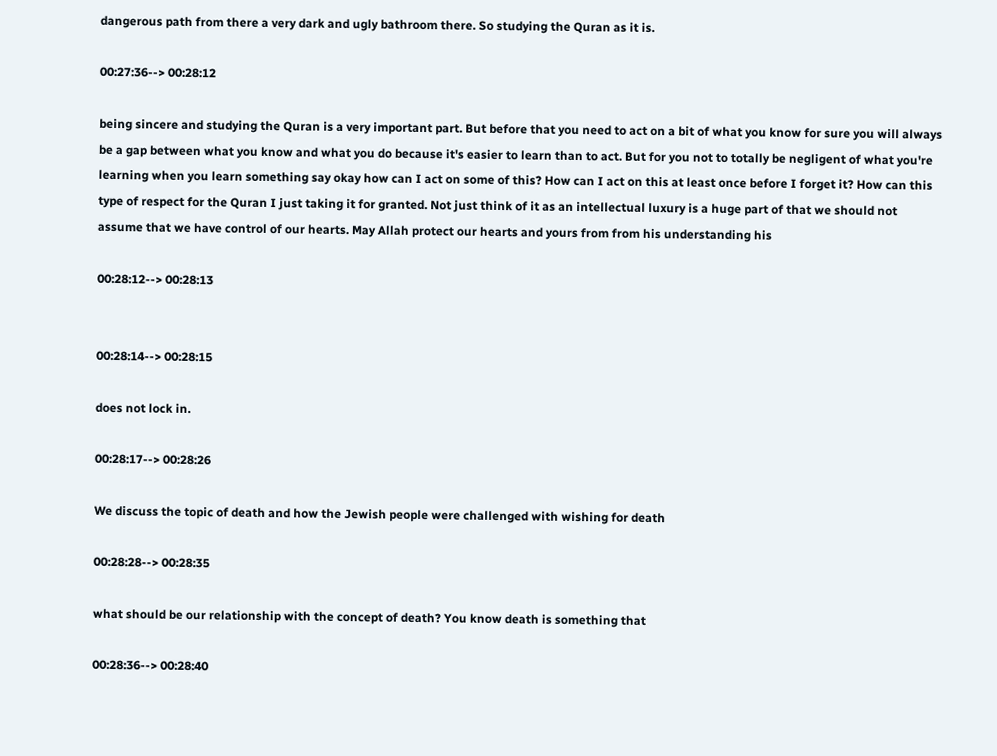dangerous path from there a very dark and ugly bathroom there. So studying the Quran as it is.

00:27:36--> 00:28:12

being sincere and studying the Quran is a very important part. But before that you need to act on a bit of what you know for sure you will always be a gap between what you know and what you do because it's easier to learn than to act. But for you not to totally be negligent of what you're learning when you learn something say okay how can I act on some of this? How can I act on this at least once before I forget it? How can this type of respect for the Quran I just taking it for granted. Not just think of it as an intellectual luxury is a huge part of that we should not assume that we have control of our hearts. May Allah protect our hearts and yours from from his understanding his

00:28:12--> 00:28:13


00:28:14--> 00:28:15

does not lock in.

00:28:17--> 00:28:26

We discuss the topic of death and how the Jewish people were challenged with wishing for death

00:28:28--> 00:28:35

what should be our relationship with the concept of death? You know death is something that

00:28:36--> 00:28:40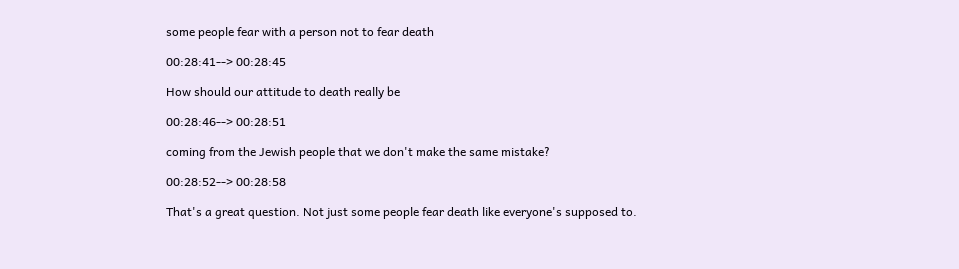some people fear with a person not to fear death

00:28:41--> 00:28:45

How should our attitude to death really be

00:28:46--> 00:28:51

coming from the Jewish people that we don't make the same mistake?

00:28:52--> 00:28:58

That's a great question. Not just some people fear death like everyone's supposed to.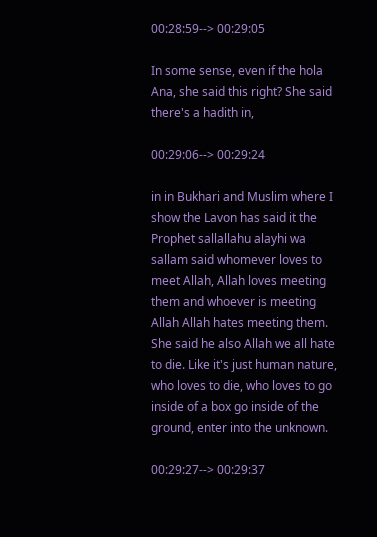00:28:59--> 00:29:05

In some sense, even if the hola Ana, she said this right? She said there's a hadith in,

00:29:06--> 00:29:24

in in Bukhari and Muslim where I show the Lavon has said it the Prophet sallallahu alayhi wa sallam said whomever loves to meet Allah, Allah loves meeting them and whoever is meeting Allah Allah hates meeting them. She said he also Allah we all hate to die. Like it's just human nature, who loves to die, who loves to go inside of a box go inside of the ground, enter into the unknown.

00:29:27--> 00:29:37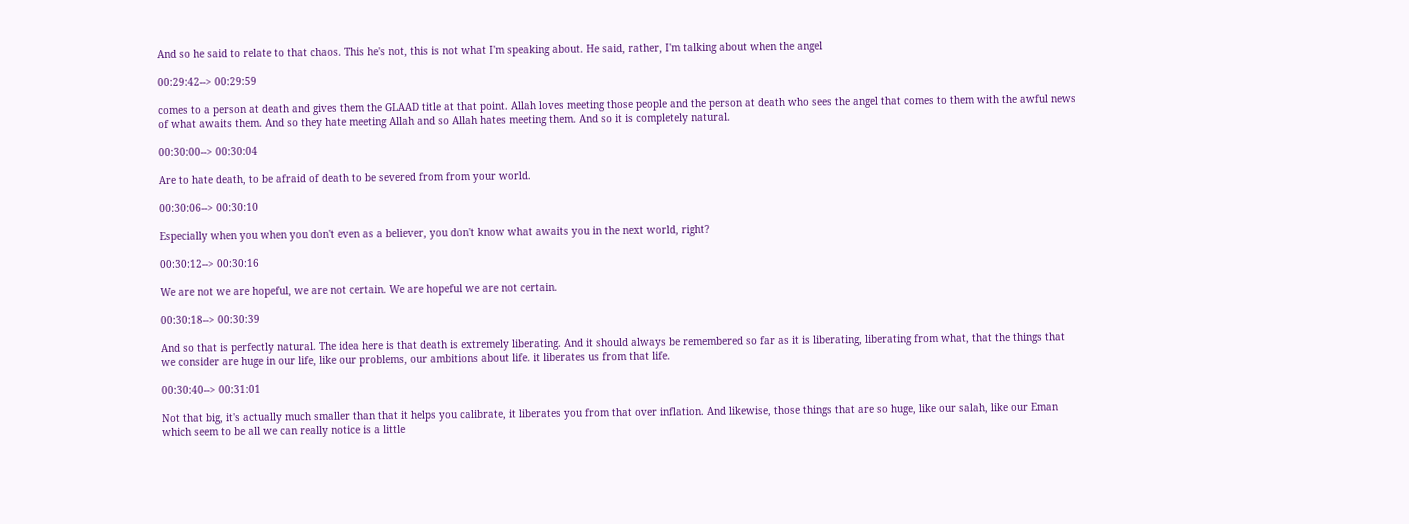And so he said to relate to that chaos. This he's not, this is not what I'm speaking about. He said, rather, I'm talking about when the angel

00:29:42--> 00:29:59

comes to a person at death and gives them the GLAAD title at that point. Allah loves meeting those people and the person at death who sees the angel that comes to them with the awful news of what awaits them. And so they hate meeting Allah and so Allah hates meeting them. And so it is completely natural.

00:30:00--> 00:30:04

Are to hate death, to be afraid of death to be severed from from your world.

00:30:06--> 00:30:10

Especially when you when you don't even as a believer, you don't know what awaits you in the next world, right?

00:30:12--> 00:30:16

We are not we are hopeful, we are not certain. We are hopeful we are not certain.

00:30:18--> 00:30:39

And so that is perfectly natural. The idea here is that death is extremely liberating. And it should always be remembered so far as it is liberating, liberating from what, that the things that we consider are huge in our life, like our problems, our ambitions about life. it liberates us from that life.

00:30:40--> 00:31:01

Not that big, it's actually much smaller than that it helps you calibrate, it liberates you from that over inflation. And likewise, those things that are so huge, like our salah, like our Eman which seem to be all we can really notice is a little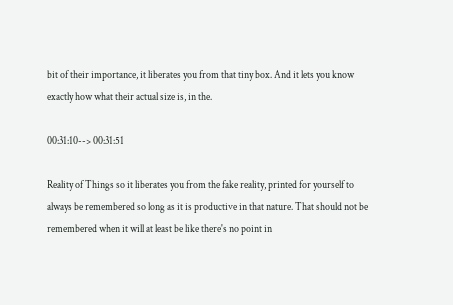bit of their importance, it liberates you from that tiny box. And it lets you know exactly how what their actual size is, in the.

00:31:10--> 00:31:51

Reality of Things so it liberates you from the fake reality, printed for yourself to always be remembered so long as it is productive in that nature. That should not be remembered when it will at least be like there's no point in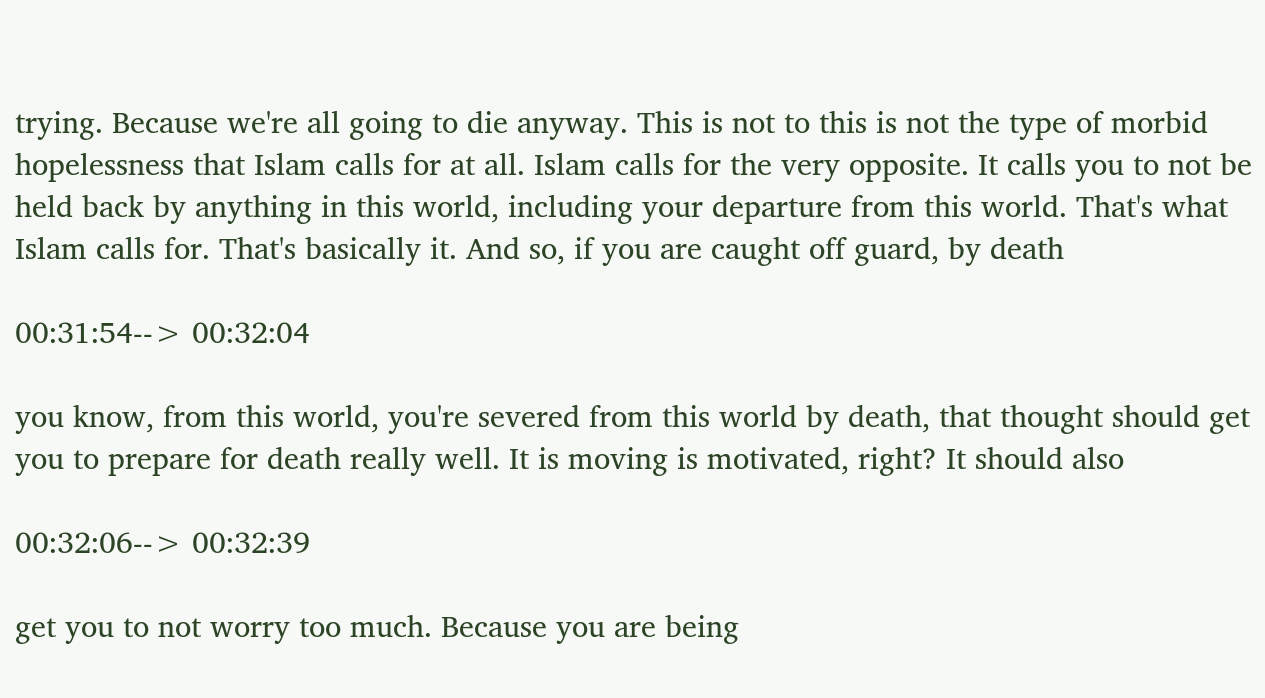trying. Because we're all going to die anyway. This is not to this is not the type of morbid hopelessness that Islam calls for at all. Islam calls for the very opposite. It calls you to not be held back by anything in this world, including your departure from this world. That's what Islam calls for. That's basically it. And so, if you are caught off guard, by death

00:31:54--> 00:32:04

you know, from this world, you're severed from this world by death, that thought should get you to prepare for death really well. It is moving is motivated, right? It should also

00:32:06--> 00:32:39

get you to not worry too much. Because you are being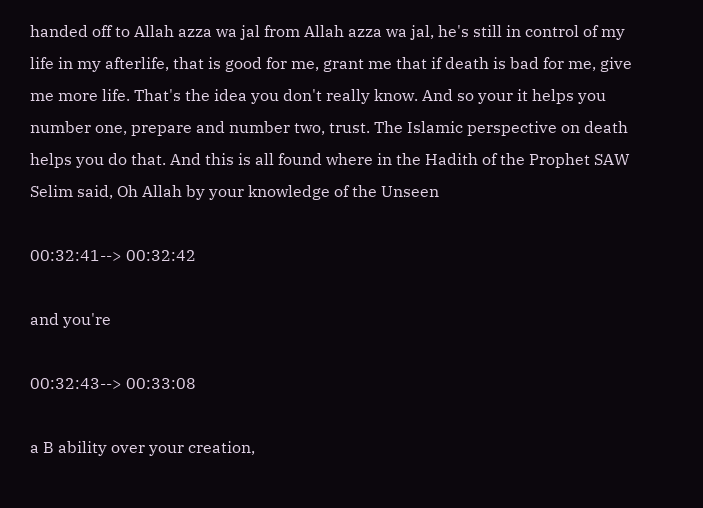handed off to Allah azza wa jal from Allah azza wa jal, he's still in control of my life in my afterlife, that is good for me, grant me that if death is bad for me, give me more life. That's the idea you don't really know. And so your it helps you number one, prepare and number two, trust. The Islamic perspective on death helps you do that. And this is all found where in the Hadith of the Prophet SAW Selim said, Oh Allah by your knowledge of the Unseen

00:32:41--> 00:32:42

and you're

00:32:43--> 00:33:08

a B ability over your creation,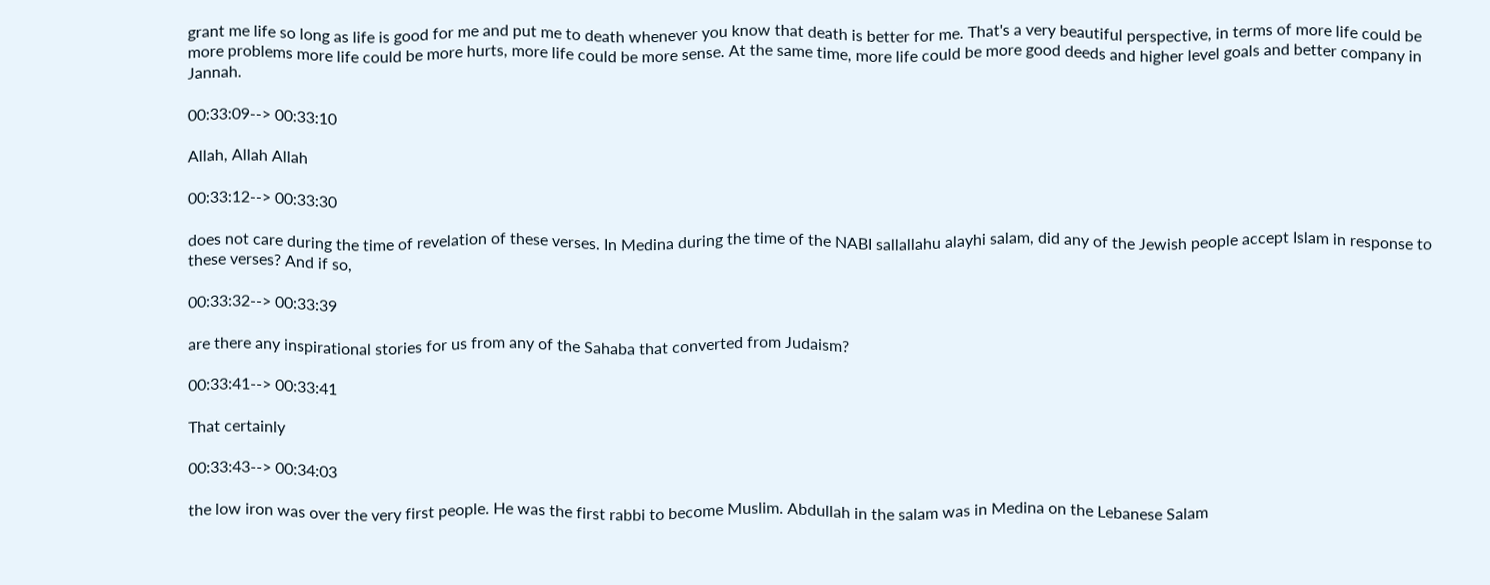grant me life so long as life is good for me and put me to death whenever you know that death is better for me. That's a very beautiful perspective, in terms of more life could be more problems more life could be more hurts, more life could be more sense. At the same time, more life could be more good deeds and higher level goals and better company in Jannah.

00:33:09--> 00:33:10

Allah, Allah Allah

00:33:12--> 00:33:30

does not care during the time of revelation of these verses. In Medina during the time of the NABI sallallahu alayhi salam, did any of the Jewish people accept Islam in response to these verses? And if so,

00:33:32--> 00:33:39

are there any inspirational stories for us from any of the Sahaba that converted from Judaism?

00:33:41--> 00:33:41

That certainly

00:33:43--> 00:34:03

the low iron was over the very first people. He was the first rabbi to become Muslim. Abdullah in the salam was in Medina on the Lebanese Salam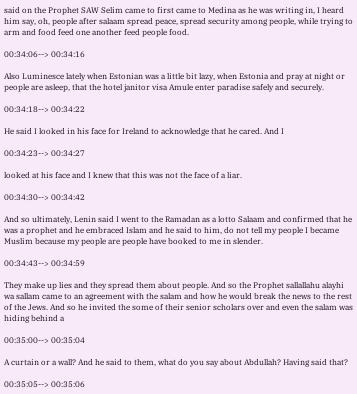said on the Prophet SAW Selim came to first came to Medina as he was writing in, I heard him say, oh, people after salaam spread peace, spread security among people, while trying to arm and food feed one another feed people food.

00:34:06--> 00:34:16

Also Luminesce lately when Estonian was a little bit lazy, when Estonia and pray at night or people are asleep, that the hotel janitor visa Amule enter paradise safely and securely.

00:34:18--> 00:34:22

He said I looked in his face for Ireland to acknowledge that he cared. And I

00:34:23--> 00:34:27

looked at his face and I knew that this was not the face of a liar.

00:34:30--> 00:34:42

And so ultimately, Lenin said I went to the Ramadan as a lotto Salaam and confirmed that he was a prophet and he embraced Islam and he said to him, do not tell my people I became Muslim because my people are people have booked to me in slender.

00:34:43--> 00:34:59

They make up lies and they spread them about people. And so the Prophet sallallahu alayhi wa sallam came to an agreement with the salam and how he would break the news to the rest of the Jews. And so he invited the some of their senior scholars over and even the salam was hiding behind a

00:35:00--> 00:35:04

A curtain or a wall? And he said to them, what do you say about Abdullah? Having said that?

00:35:05--> 00:35:06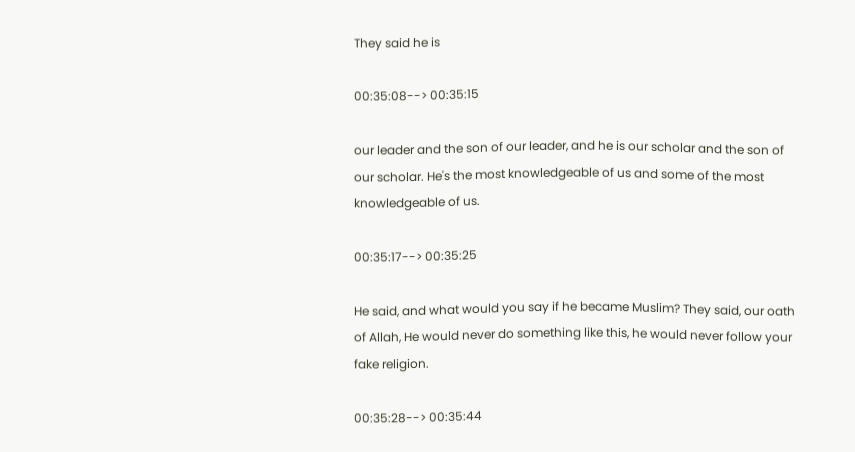They said he is

00:35:08--> 00:35:15

our leader and the son of our leader, and he is our scholar and the son of our scholar. He's the most knowledgeable of us and some of the most knowledgeable of us.

00:35:17--> 00:35:25

He said, and what would you say if he became Muslim? They said, our oath of Allah, He would never do something like this, he would never follow your fake religion.

00:35:28--> 00:35:44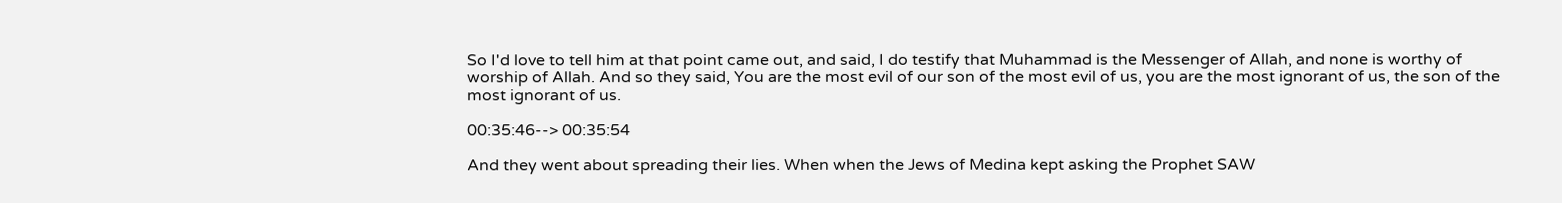So I'd love to tell him at that point came out, and said, I do testify that Muhammad is the Messenger of Allah, and none is worthy of worship of Allah. And so they said, You are the most evil of our son of the most evil of us, you are the most ignorant of us, the son of the most ignorant of us.

00:35:46--> 00:35:54

And they went about spreading their lies. When when the Jews of Medina kept asking the Prophet SAW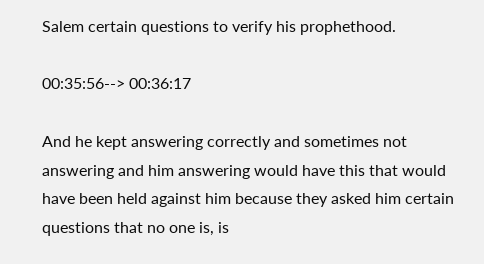Salem certain questions to verify his prophethood.

00:35:56--> 00:36:17

And he kept answering correctly and sometimes not answering and him answering would have this that would have been held against him because they asked him certain questions that no one is, is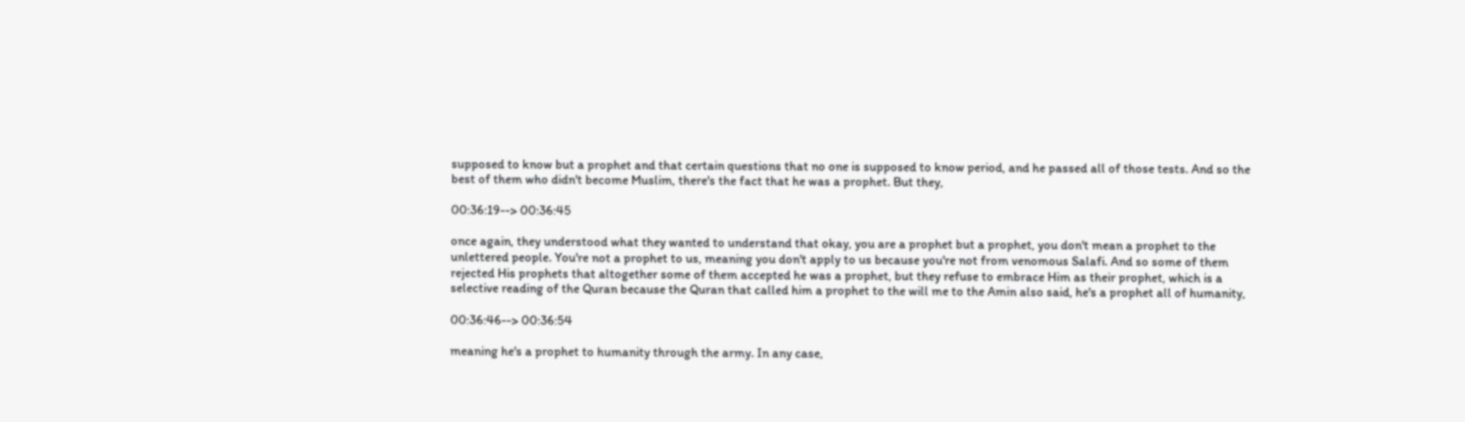supposed to know but a prophet and that certain questions that no one is supposed to know period, and he passed all of those tests. And so the best of them who didn't become Muslim, there's the fact that he was a prophet. But they,

00:36:19--> 00:36:45

once again, they understood what they wanted to understand that okay, you are a prophet but a prophet, you don't mean a prophet to the unlettered people. You're not a prophet to us, meaning you don't apply to us because you're not from venomous Salafi. And so some of them rejected His prophets that altogether some of them accepted he was a prophet, but they refuse to embrace Him as their prophet, which is a selective reading of the Quran because the Quran that called him a prophet to the will me to the Amin also said, he's a prophet all of humanity,

00:36:46--> 00:36:54

meaning he's a prophet to humanity through the army. In any case,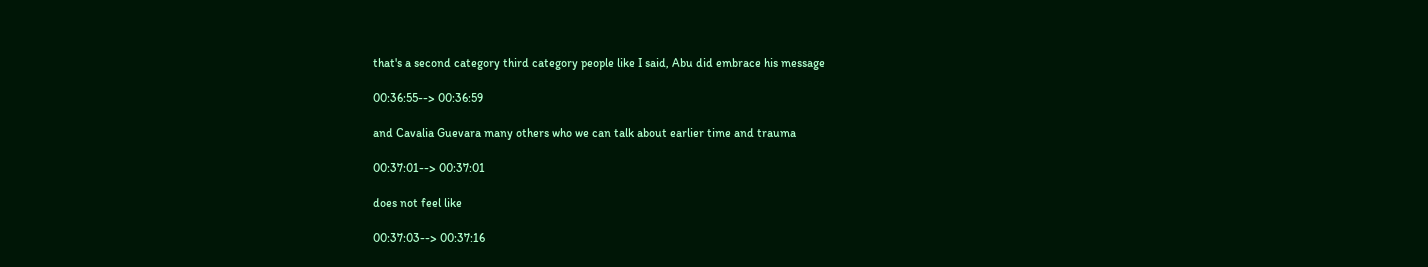that's a second category third category people like I said, Abu did embrace his message

00:36:55--> 00:36:59

and Cavalia Guevara many others who we can talk about earlier time and trauma

00:37:01--> 00:37:01

does not feel like

00:37:03--> 00:37:16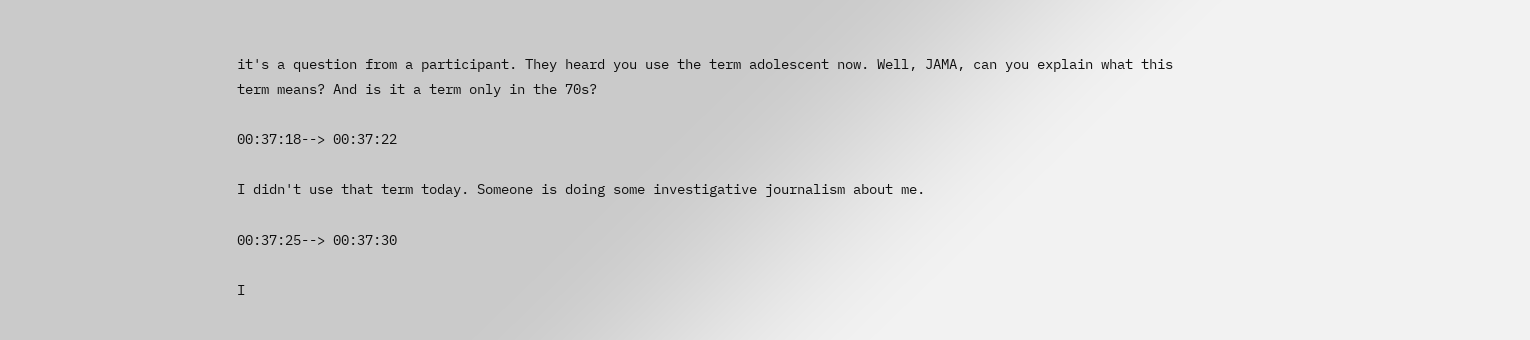it's a question from a participant. They heard you use the term adolescent now. Well, JAMA, can you explain what this term means? And is it a term only in the 70s?

00:37:18--> 00:37:22

I didn't use that term today. Someone is doing some investigative journalism about me.

00:37:25--> 00:37:30

I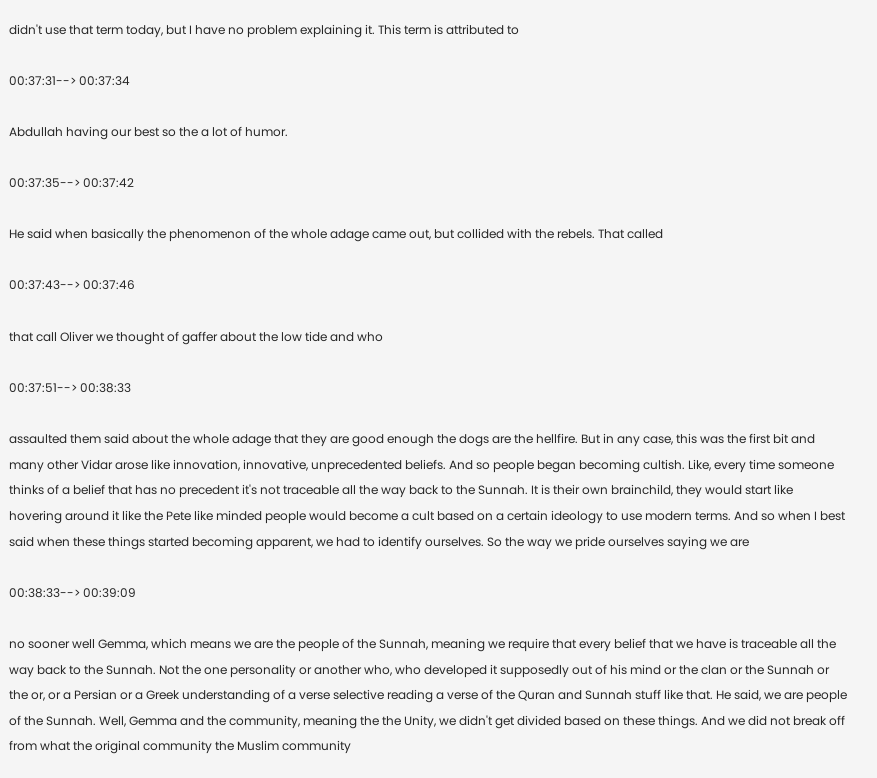didn't use that term today, but I have no problem explaining it. This term is attributed to

00:37:31--> 00:37:34

Abdullah having our best so the a lot of humor.

00:37:35--> 00:37:42

He said when basically the phenomenon of the whole adage came out, but collided with the rebels. That called

00:37:43--> 00:37:46

that call Oliver we thought of gaffer about the low tide and who

00:37:51--> 00:38:33

assaulted them said about the whole adage that they are good enough the dogs are the hellfire. But in any case, this was the first bit and many other Vidar arose like innovation, innovative, unprecedented beliefs. And so people began becoming cultish. Like, every time someone thinks of a belief that has no precedent it's not traceable all the way back to the Sunnah. It is their own brainchild, they would start like hovering around it like the Pete like minded people would become a cult based on a certain ideology to use modern terms. And so when I best said when these things started becoming apparent, we had to identify ourselves. So the way we pride ourselves saying we are

00:38:33--> 00:39:09

no sooner well Gemma, which means we are the people of the Sunnah, meaning we require that every belief that we have is traceable all the way back to the Sunnah. Not the one personality or another who, who developed it supposedly out of his mind or the clan or the Sunnah or the or, or a Persian or a Greek understanding of a verse selective reading a verse of the Quran and Sunnah stuff like that. He said, we are people of the Sunnah. Well, Gemma and the community, meaning the the Unity, we didn't get divided based on these things. And we did not break off from what the original community the Muslim community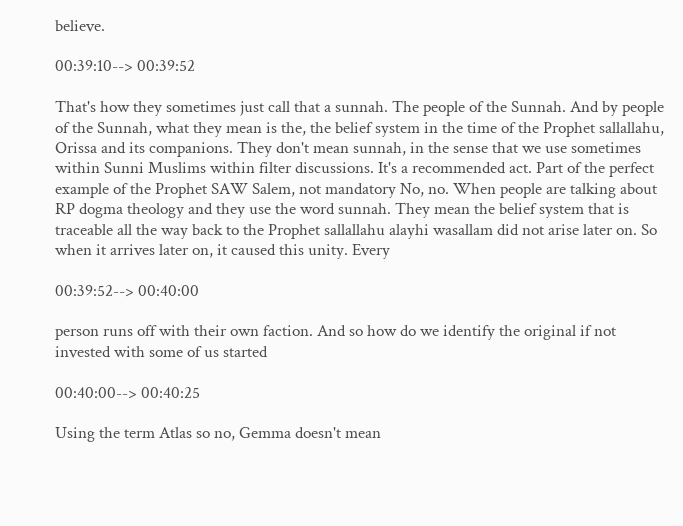believe.

00:39:10--> 00:39:52

That's how they sometimes just call that a sunnah. The people of the Sunnah. And by people of the Sunnah, what they mean is the, the belief system in the time of the Prophet sallallahu, Orissa and its companions. They don't mean sunnah, in the sense that we use sometimes within Sunni Muslims within filter discussions. It's a recommended act. Part of the perfect example of the Prophet SAW Salem, not mandatory No, no. When people are talking about RP dogma theology and they use the word sunnah. They mean the belief system that is traceable all the way back to the Prophet sallallahu alayhi wasallam did not arise later on. So when it arrives later on, it caused this unity. Every

00:39:52--> 00:40:00

person runs off with their own faction. And so how do we identify the original if not invested with some of us started

00:40:00--> 00:40:25

Using the term Atlas so no, Gemma doesn't mean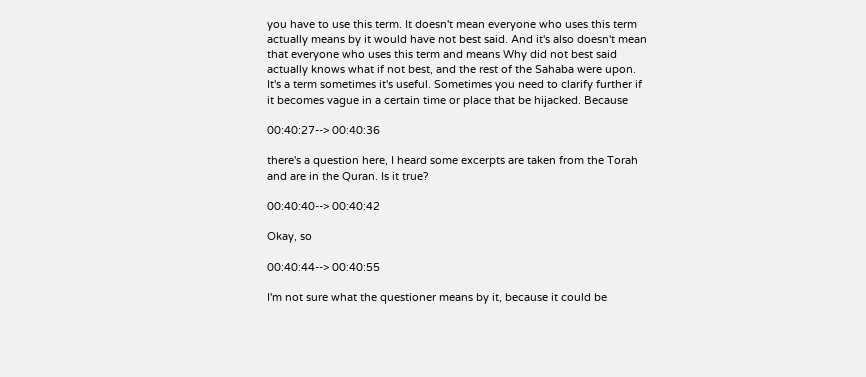you have to use this term. It doesn't mean everyone who uses this term actually means by it would have not best said. And it's also doesn't mean that everyone who uses this term and means Why did not best said actually knows what if not best, and the rest of the Sahaba were upon. It's a term sometimes it's useful. Sometimes you need to clarify further if it becomes vague in a certain time or place that be hijacked. Because

00:40:27--> 00:40:36

there's a question here, I heard some excerpts are taken from the Torah and are in the Quran. Is it true?

00:40:40--> 00:40:42

Okay, so

00:40:44--> 00:40:55

I'm not sure what the questioner means by it, because it could be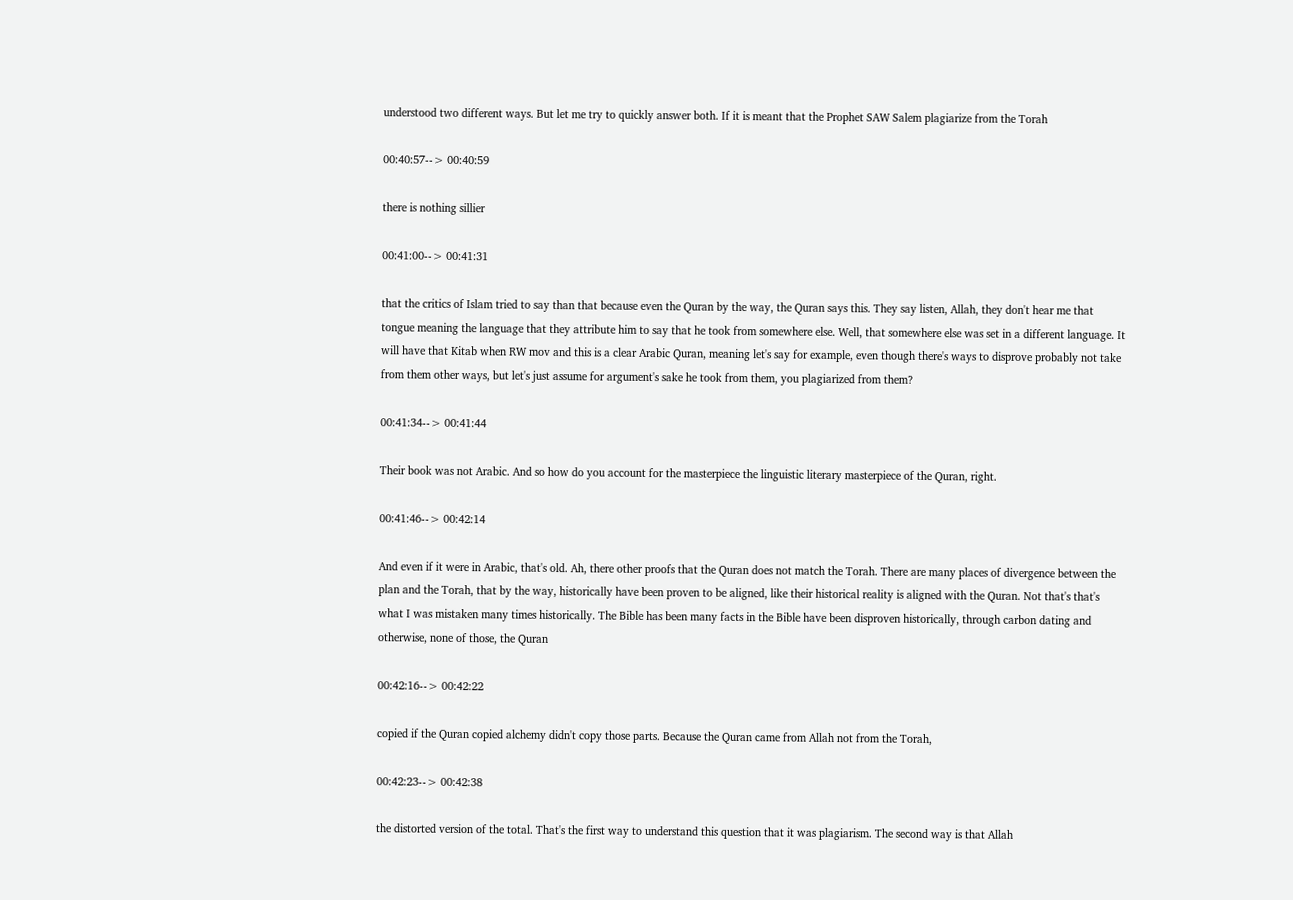understood two different ways. But let me try to quickly answer both. If it is meant that the Prophet SAW Salem plagiarize from the Torah

00:40:57--> 00:40:59

there is nothing sillier

00:41:00--> 00:41:31

that the critics of Islam tried to say than that because even the Quran by the way, the Quran says this. They say listen, Allah, they don't hear me that tongue meaning the language that they attribute him to say that he took from somewhere else. Well, that somewhere else was set in a different language. It will have that Kitab when RW mov and this is a clear Arabic Quran, meaning let's say for example, even though there's ways to disprove probably not take from them other ways, but let's just assume for argument's sake he took from them, you plagiarized from them?

00:41:34--> 00:41:44

Their book was not Arabic. And so how do you account for the masterpiece the linguistic literary masterpiece of the Quran, right.

00:41:46--> 00:42:14

And even if it were in Arabic, that's old. Ah, there other proofs that the Quran does not match the Torah. There are many places of divergence between the plan and the Torah, that by the way, historically have been proven to be aligned, like their historical reality is aligned with the Quran. Not that's that's what I was mistaken many times historically. The Bible has been many facts in the Bible have been disproven historically, through carbon dating and otherwise, none of those, the Quran

00:42:16--> 00:42:22

copied if the Quran copied alchemy didn't copy those parts. Because the Quran came from Allah not from the Torah,

00:42:23--> 00:42:38

the distorted version of the total. That's the first way to understand this question that it was plagiarism. The second way is that Allah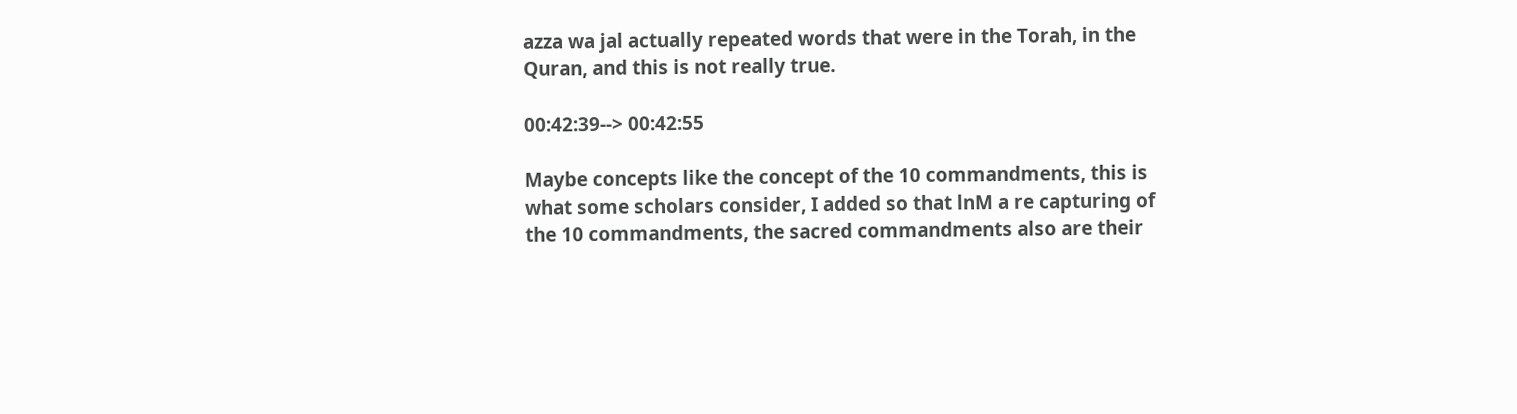azza wa jal actually repeated words that were in the Torah, in the Quran, and this is not really true.

00:42:39--> 00:42:55

Maybe concepts like the concept of the 10 commandments, this is what some scholars consider, I added so that lnM a re capturing of the 10 commandments, the sacred commandments also are their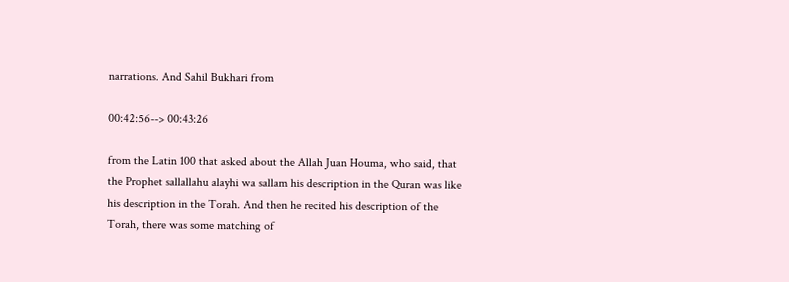narrations. And Sahil Bukhari from

00:42:56--> 00:43:26

from the Latin 100 that asked about the Allah Juan Houma, who said, that the Prophet sallallahu alayhi wa sallam his description in the Quran was like his description in the Torah. And then he recited his description of the Torah, there was some matching of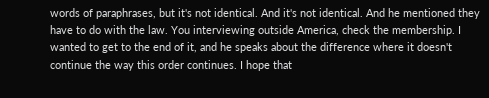words of paraphrases, but it's not identical. And it's not identical. And he mentioned they have to do with the law. You interviewing outside America, check the membership. I wanted to get to the end of it, and he speaks about the difference where it doesn't continue the way this order continues. I hope that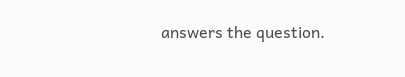answers the question.